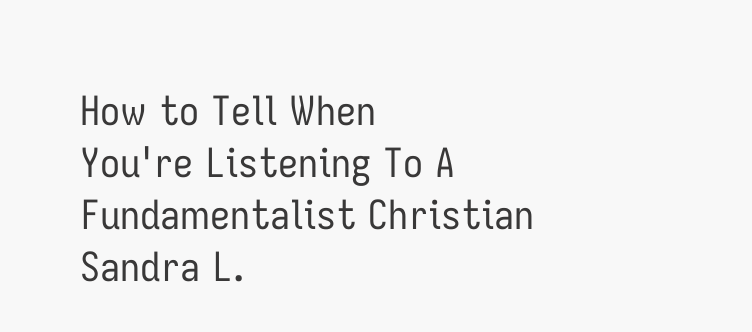How to Tell When
You're Listening To A
Fundamentalist Christian
Sandra L.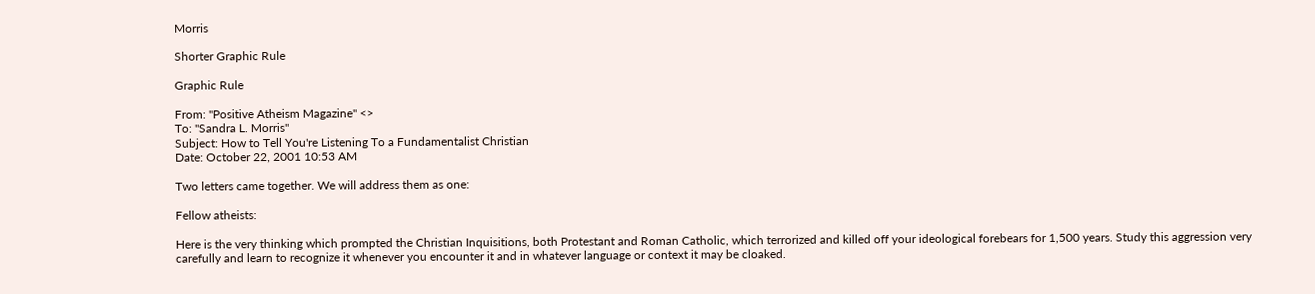Morris

Shorter Graphic Rule

Graphic Rule

From: "Positive Atheism Magazine" <>
To: "Sandra L. Morris"
Subject: How to Tell You're Listening To a Fundamentalist Christian
Date: October 22, 2001 10:53 AM

Two letters came together. We will address them as one:

Fellow atheists:

Here is the very thinking which prompted the Christian Inquisitions, both Protestant and Roman Catholic, which terrorized and killed off your ideological forebears for 1,500 years. Study this aggression very carefully and learn to recognize it whenever you encounter it and in whatever language or context it may be cloaked.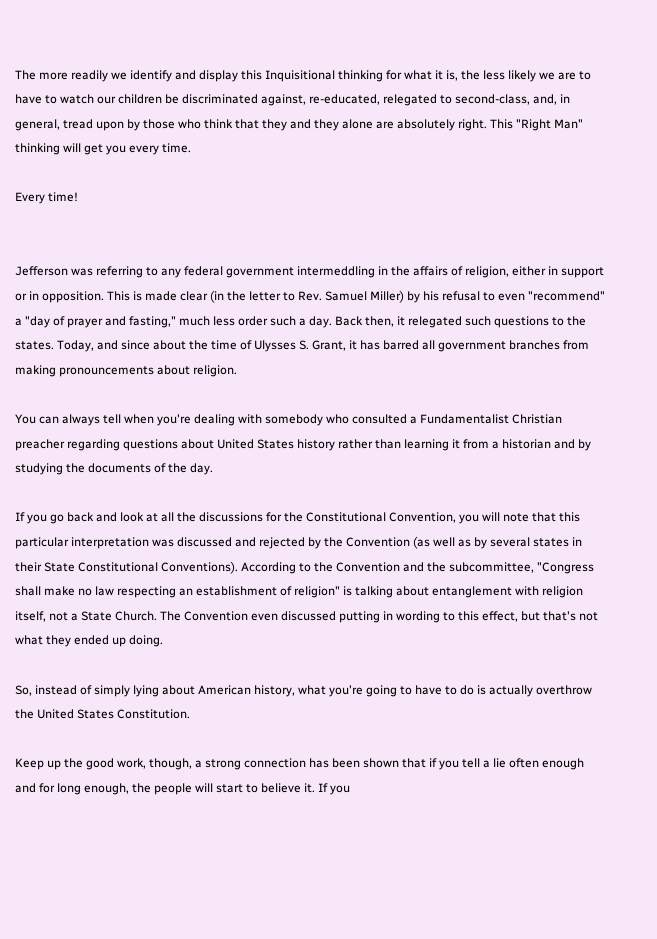The more readily we identify and display this Inquisitional thinking for what it is, the less likely we are to have to watch our children be discriminated against, re-educated, relegated to second-class, and, in general, tread upon by those who think that they and they alone are absolutely right. This "Right Man" thinking will get you every time.

Every time!


Jefferson was referring to any federal government intermeddling in the affairs of religion, either in support or in opposition. This is made clear (in the letter to Rev. Samuel Miller) by his refusal to even "recommend" a "day of prayer and fasting," much less order such a day. Back then, it relegated such questions to the states. Today, and since about the time of Ulysses S. Grant, it has barred all government branches from making pronouncements about religion.

You can always tell when you're dealing with somebody who consulted a Fundamentalist Christian preacher regarding questions about United States history rather than learning it from a historian and by studying the documents of the day.

If you go back and look at all the discussions for the Constitutional Convention, you will note that this particular interpretation was discussed and rejected by the Convention (as well as by several states in their State Constitutional Conventions). According to the Convention and the subcommittee, "Congress shall make no law respecting an establishment of religion" is talking about entanglement with religion itself, not a State Church. The Convention even discussed putting in wording to this effect, but that's not what they ended up doing.

So, instead of simply lying about American history, what you're going to have to do is actually overthrow the United States Constitution.

Keep up the good work, though, a strong connection has been shown that if you tell a lie often enough and for long enough, the people will start to believe it. If you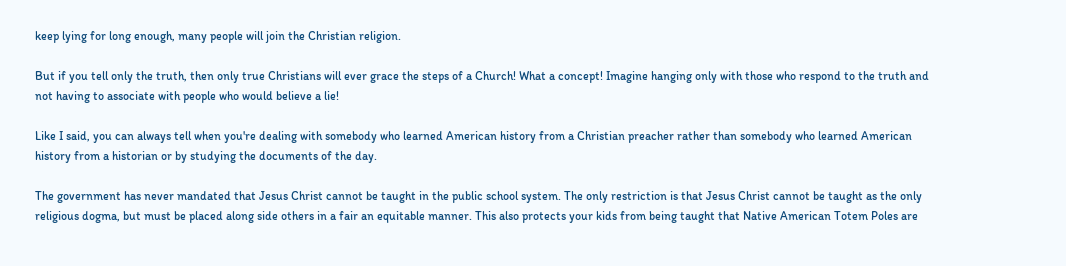keep lying for long enough, many people will join the Christian religion.

But if you tell only the truth, then only true Christians will ever grace the steps of a Church! What a concept! Imagine hanging only with those who respond to the truth and not having to associate with people who would believe a lie!

Like I said, you can always tell when you're dealing with somebody who learned American history from a Christian preacher rather than somebody who learned American history from a historian or by studying the documents of the day.

The government has never mandated that Jesus Christ cannot be taught in the public school system. The only restriction is that Jesus Christ cannot be taught as the only religious dogma, but must be placed along side others in a fair an equitable manner. This also protects your kids from being taught that Native American Totem Poles are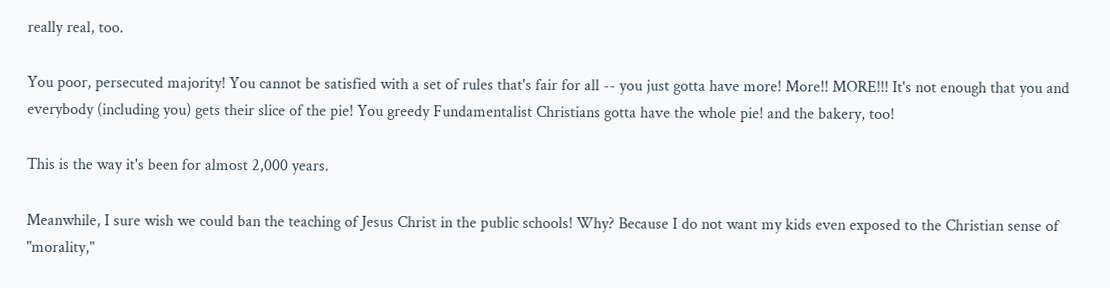really real, too.

You poor, persecuted majority! You cannot be satisfied with a set of rules that's fair for all -- you just gotta have more! More!! MORE!!! It's not enough that you and everybody (including you) gets their slice of the pie! You greedy Fundamentalist Christians gotta have the whole pie! and the bakery, too!

This is the way it's been for almost 2,000 years.

Meanwhile, I sure wish we could ban the teaching of Jesus Christ in the public schools! Why? Because I do not want my kids even exposed to the Christian sense of "morality,"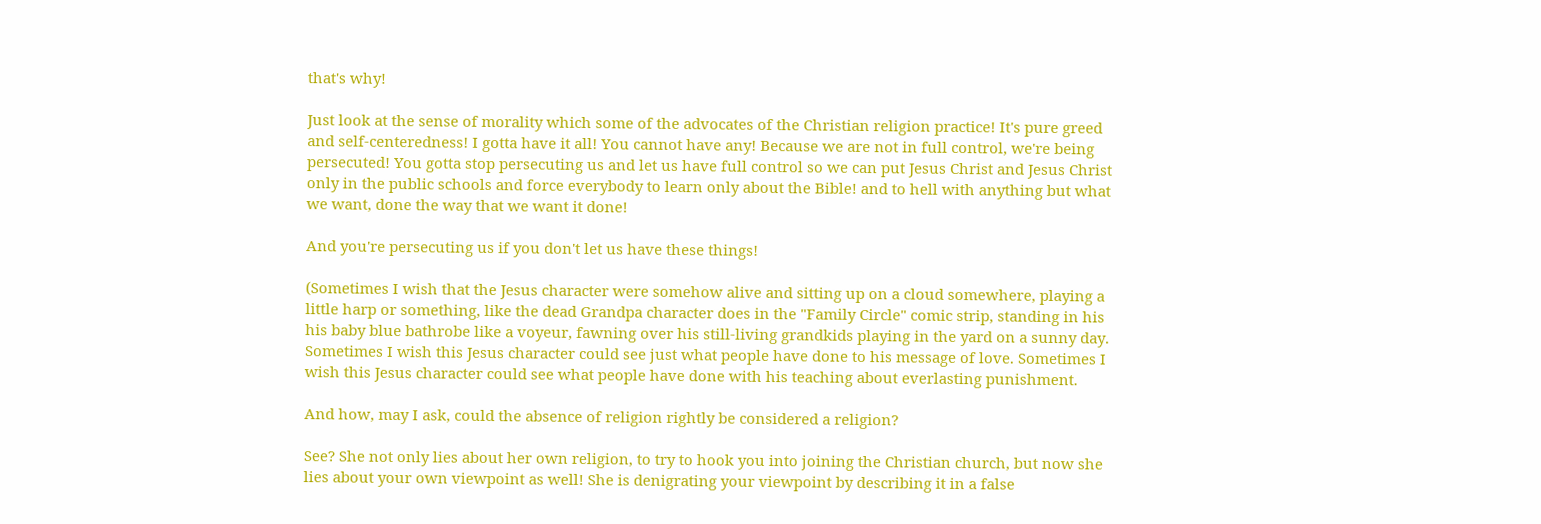that's why!

Just look at the sense of morality which some of the advocates of the Christian religion practice! It's pure greed and self-centeredness! I gotta have it all! You cannot have any! Because we are not in full control, we're being persecuted! You gotta stop persecuting us and let us have full control so we can put Jesus Christ and Jesus Christ only in the public schools and force everybody to learn only about the Bible! and to hell with anything but what we want, done the way that we want it done!

And you're persecuting us if you don't let us have these things!

(Sometimes I wish that the Jesus character were somehow alive and sitting up on a cloud somewhere, playing a little harp or something, like the dead Grandpa character does in the "Family Circle" comic strip, standing in his his baby blue bathrobe like a voyeur, fawning over his still-living grandkids playing in the yard on a sunny day. Sometimes I wish this Jesus character could see just what people have done to his message of love. Sometimes I wish this Jesus character could see what people have done with his teaching about everlasting punishment.

And how, may I ask, could the absence of religion rightly be considered a religion?

See? She not only lies about her own religion, to try to hook you into joining the Christian church, but now she lies about your own viewpoint as well! She is denigrating your viewpoint by describing it in a false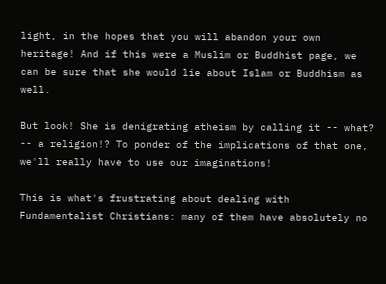light, in the hopes that you will abandon your own heritage! And if this were a Muslim or Buddhist page, we can be sure that she would lie about Islam or Buddhism as well.

But look! She is denigrating atheism by calling it -- what? -- a religion!? To ponder of the implications of that one, we'll really have to use our imaginations!

This is what's frustrating about dealing with Fundamentalist Christians: many of them have absolutely no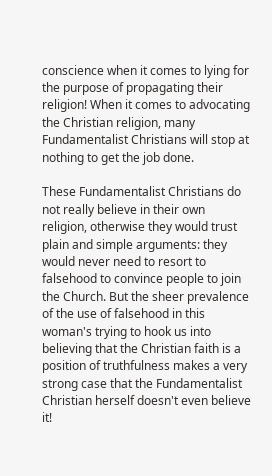conscience when it comes to lying for the purpose of propagating their religion! When it comes to advocating the Christian religion, many Fundamentalist Christians will stop at nothing to get the job done.

These Fundamentalist Christians do not really believe in their own religion, otherwise they would trust plain and simple arguments: they would never need to resort to falsehood to convince people to join the Church. But the sheer prevalence of the use of falsehood in this woman's trying to hook us into believing that the Christian faith is a position of truthfulness makes a very strong case that the Fundamentalist Christian herself doesn't even believe it!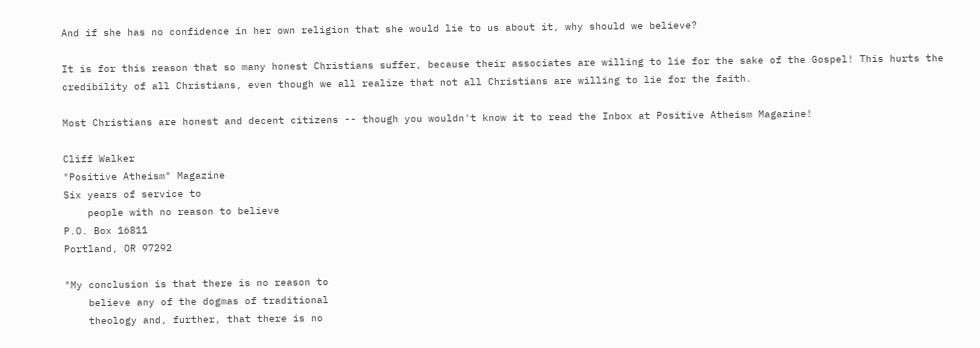And if she has no confidence in her own religion that she would lie to us about it, why should we believe?

It is for this reason that so many honest Christians suffer, because their associates are willing to lie for the sake of the Gospel! This hurts the credibility of all Christians, even though we all realize that not all Christians are willing to lie for the faith.

Most Christians are honest and decent citizens -- though you wouldn't know it to read the Inbox at Positive Atheism Magazine!

Cliff Walker
"Positive Atheism" Magazine
Six years of service to
    people with no reason to believe
P.O. Box 16811
Portland, OR 97292

"My conclusion is that there is no reason to
    believe any of the dogmas of traditional
    theology and, further, that there is no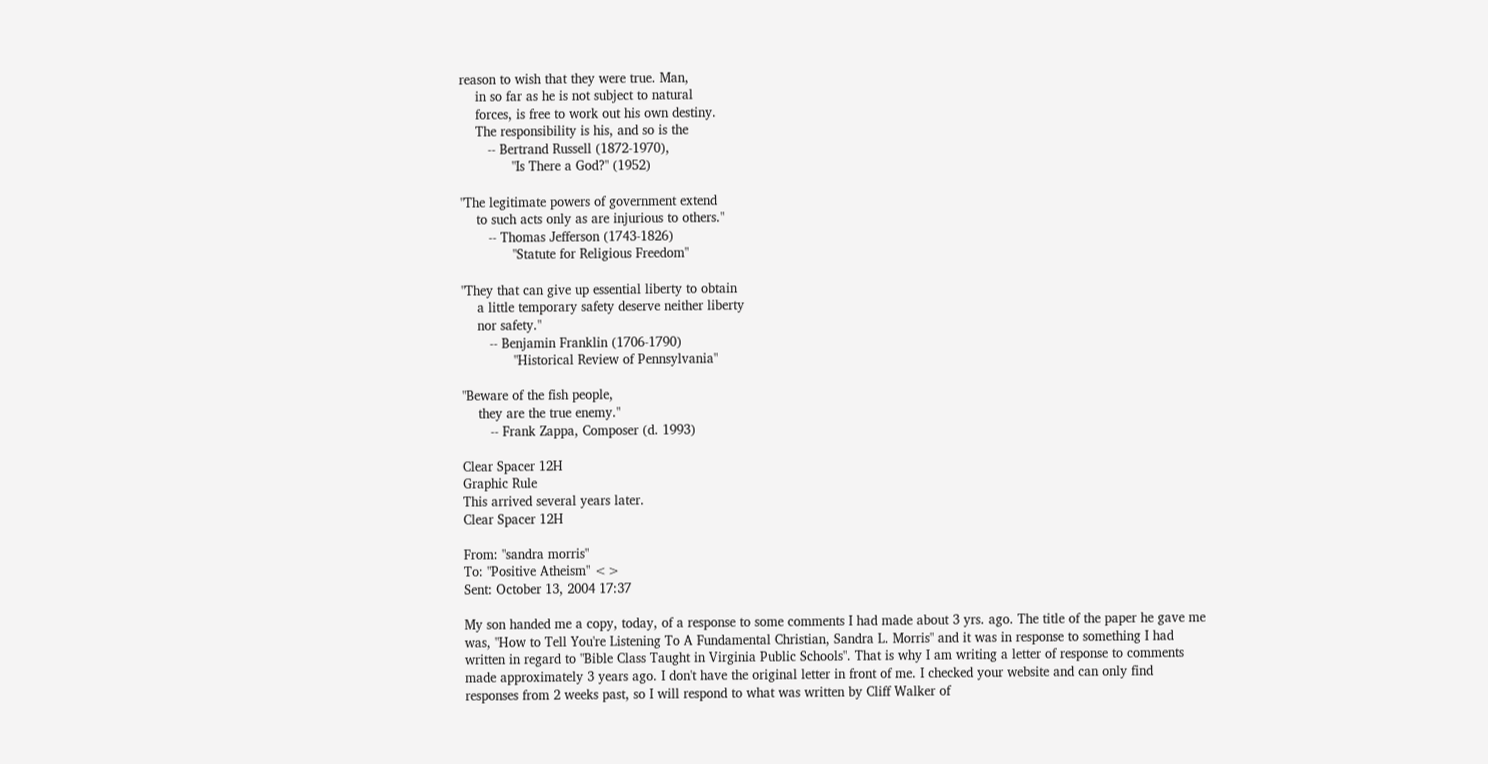reason to wish that they were true. Man,
    in so far as he is not subject to natural
    forces, is free to work out his own destiny.
    The responsibility is his, and so is the
       -- Bertrand Russell (1872-1970),
             "Is There a God?" (1952)

"The legitimate powers of government extend
    to such acts only as are injurious to others."
       -- Thomas Jefferson (1743-1826)
             "Statute for Religious Freedom"

"They that can give up essential liberty to obtain
    a little temporary safety deserve neither liberty
    nor safety."
       -- Benjamin Franklin (1706-1790)
             "Historical Review of Pennsylvania"

"Beware of the fish people,
    they are the true enemy."
       -- Frank Zappa, Composer (d. 1993)

Clear Spacer 12H
Graphic Rule
This arrived several years later.
Clear Spacer 12H

From: "sandra morris"
To: "Positive Atheism" <>
Sent: October 13, 2004 17:37

My son handed me a copy, today, of a response to some comments I had made about 3 yrs. ago. The title of the paper he gave me was, "How to Tell You're Listening To A Fundamental Christian, Sandra L. Morris" and it was in response to something I had written in regard to "Bible Class Taught in Virginia Public Schools". That is why I am writing a letter of response to comments made approximately 3 years ago. I don't have the original letter in front of me. I checked your website and can only find responses from 2 weeks past, so I will respond to what was written by Cliff Walker of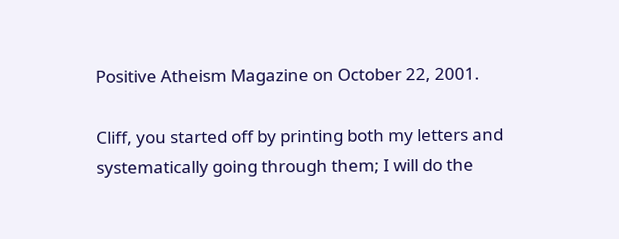Positive Atheism Magazine on October 22, 2001.

Cliff, you started off by printing both my letters and systematically going through them; I will do the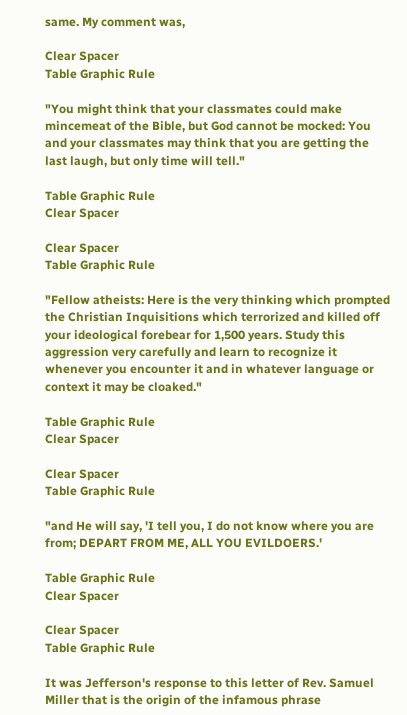same. My comment was,

Clear Spacer
Table Graphic Rule

"You might think that your classmates could make mincemeat of the Bible, but God cannot be mocked: You and your classmates may think that you are getting the last laugh, but only time will tell."

Table Graphic Rule
Clear Spacer

Clear Spacer
Table Graphic Rule

"Fellow atheists: Here is the very thinking which prompted the Christian Inquisitions which terrorized and killed off your ideological forebear for 1,500 years. Study this aggression very carefully and learn to recognize it whenever you encounter it and in whatever language or context it may be cloaked."

Table Graphic Rule
Clear Spacer

Clear Spacer
Table Graphic Rule

"and He will say, 'I tell you, I do not know where you are from; DEPART FROM ME, ALL YOU EVILDOERS.'

Table Graphic Rule
Clear Spacer

Clear Spacer
Table Graphic Rule

It was Jefferson's response to this letter of Rev. Samuel Miller that is the origin of the infamous phrase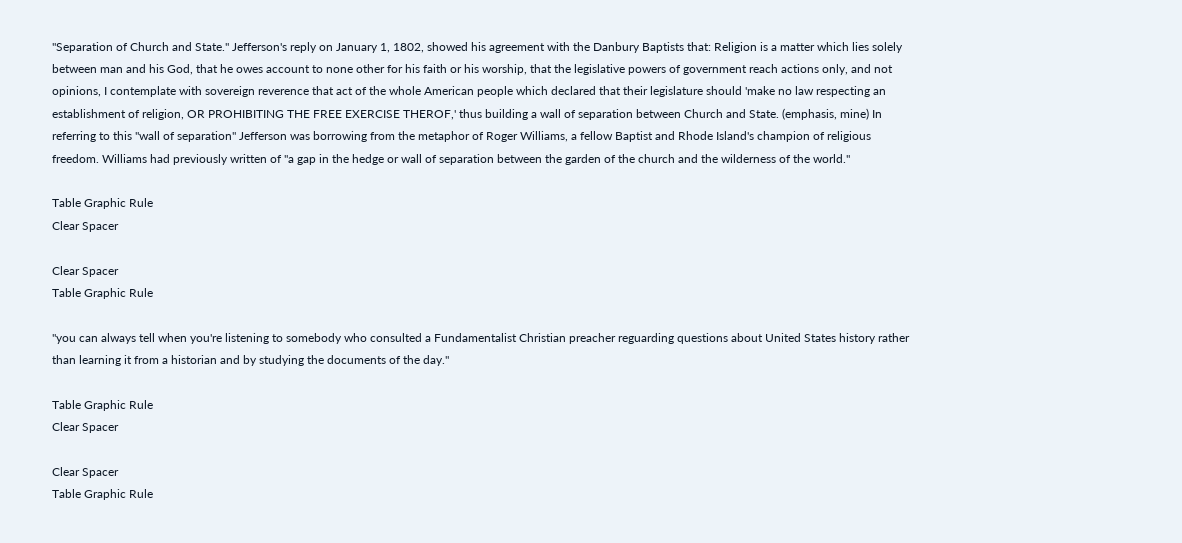"Separation of Church and State." Jefferson's reply on January 1, 1802, showed his agreement with the Danbury Baptists that: Religion is a matter which lies solely between man and his God, that he owes account to none other for his faith or his worship, that the legislative powers of government reach actions only, and not opinions, I contemplate with sovereign reverence that act of the whole American people which declared that their legislature should 'make no law respecting an establishment of religion, OR PROHIBITING THE FREE EXERCISE THEROF,' thus building a wall of separation between Church and State. (emphasis, mine) In referring to this "wall of separation" Jefferson was borrowing from the metaphor of Roger Williams, a fellow Baptist and Rhode Island's champion of religious freedom. Williams had previously written of "a gap in the hedge or wall of separation between the garden of the church and the wilderness of the world."

Table Graphic Rule
Clear Spacer

Clear Spacer
Table Graphic Rule

"you can always tell when you're listening to somebody who consulted a Fundamentalist Christian preacher reguarding questions about United States history rather than learning it from a historian and by studying the documents of the day."

Table Graphic Rule
Clear Spacer

Clear Spacer
Table Graphic Rule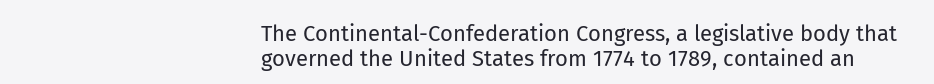The Continental-Confederation Congress, a legislative body that governed the United States from 1774 to 1789, contained an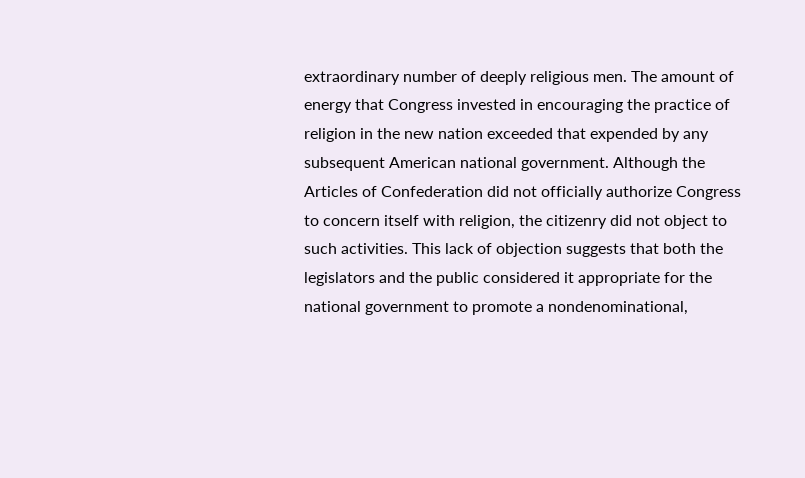extraordinary number of deeply religious men. The amount of energy that Congress invested in encouraging the practice of religion in the new nation exceeded that expended by any subsequent American national government. Although the Articles of Confederation did not officially authorize Congress to concern itself with religion, the citizenry did not object to such activities. This lack of objection suggests that both the legislators and the public considered it appropriate for the national government to promote a nondenominational,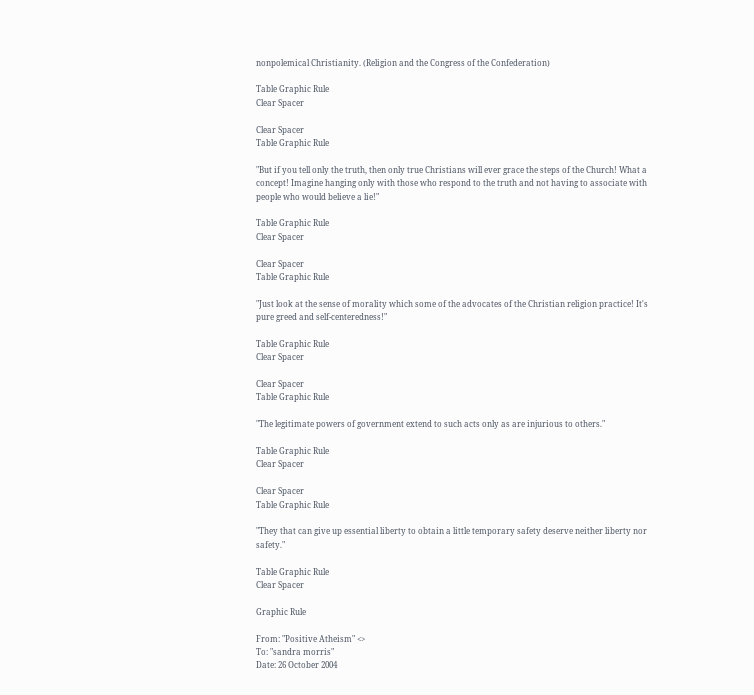nonpolemical Christianity. (Religion and the Congress of the Confederation)

Table Graphic Rule
Clear Spacer

Clear Spacer
Table Graphic Rule

"But if you tell only the truth, then only true Christians will ever grace the steps of the Church! What a concept! Imagine hanging only with those who respond to the truth and not having to associate with people who would believe a lie!"

Table Graphic Rule
Clear Spacer

Clear Spacer
Table Graphic Rule

"Just look at the sense of morality which some of the advocates of the Christian religion practice! It's pure greed and self-centeredness!"

Table Graphic Rule
Clear Spacer

Clear Spacer
Table Graphic Rule

"The legitimate powers of government extend to such acts only as are injurious to others."

Table Graphic Rule
Clear Spacer

Clear Spacer
Table Graphic Rule

"They that can give up essential liberty to obtain a little temporary safety deserve neither liberty nor safety."

Table Graphic Rule
Clear Spacer

Graphic Rule

From: "Positive Atheism" <>
To: "sandra morris"
Date: 26 October 2004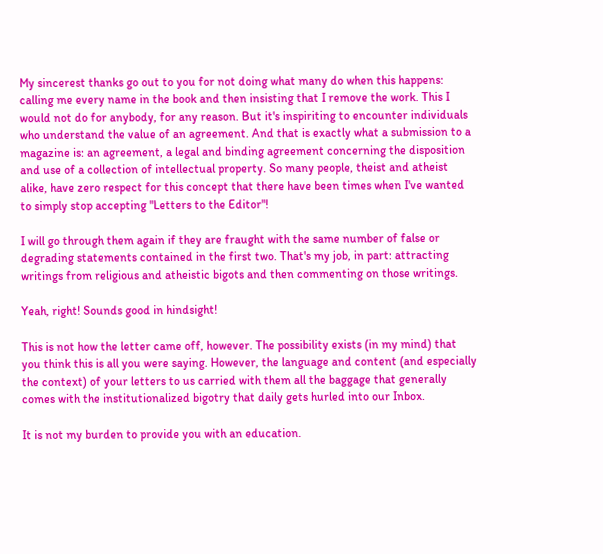My sincerest thanks go out to you for not doing what many do when this happens: calling me every name in the book and then insisting that I remove the work. This I would not do for anybody, for any reason. But it's inspiriting to encounter individuals who understand the value of an agreement. And that is exactly what a submission to a magazine is: an agreement, a legal and binding agreement concerning the disposition and use of a collection of intellectual property. So many people, theist and atheist alike, have zero respect for this concept that there have been times when I've wanted to simply stop accepting "Letters to the Editor"!

I will go through them again if they are fraught with the same number of false or degrading statements contained in the first two. That's my job, in part: attracting writings from religious and atheistic bigots and then commenting on those writings.

Yeah, right! Sounds good in hindsight!

This is not how the letter came off, however. The possibility exists (in my mind) that you think this is all you were saying. However, the language and content (and especially the context) of your letters to us carried with them all the baggage that generally comes with the institutionalized bigotry that daily gets hurled into our Inbox.

It is not my burden to provide you with an education.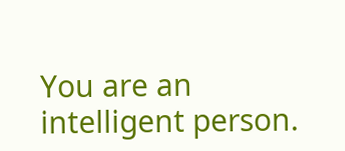You are an intelligent person.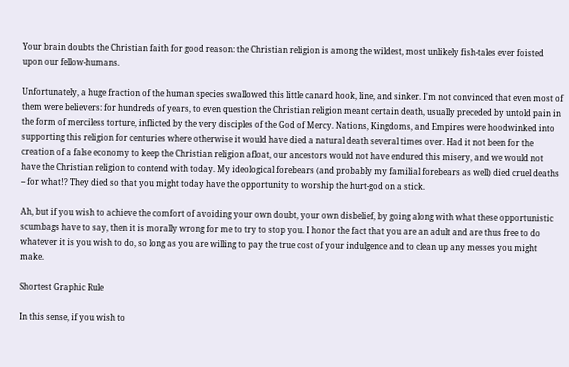Your brain doubts the Christian faith for good reason: the Christian religion is among the wildest, most unlikely fish-tales ever foisted upon our fellow-humans.

Unfortunately, a huge fraction of the human species swallowed this little canard hook, line, and sinker. I'm not convinced that even most of them were believers: for hundreds of years, to even question the Christian religion meant certain death, usually preceded by untold pain in the form of merciless torture, inflicted by the very disciples of the God of Mercy. Nations, Kingdoms, and Empires were hoodwinked into supporting this religion for centuries where otherwise it would have died a natural death several times over. Had it not been for the creation of a false economy to keep the Christian religion afloat, our ancestors would not have endured this misery, and we would not have the Christian religion to contend with today. My ideological forebears (and probably my familial forebears as well) died cruel deaths -- for what!? They died so that you might today have the opportunity to worship the hurt-god on a stick.

Ah, but if you wish to achieve the comfort of avoiding your own doubt, your own disbelief, by going along with what these opportunistic scumbags have to say, then it is morally wrong for me to try to stop you. I honor the fact that you are an adult and are thus free to do whatever it is you wish to do, so long as you are willing to pay the true cost of your indulgence and to clean up any messes you might make.

Shortest Graphic Rule

In this sense, if you wish to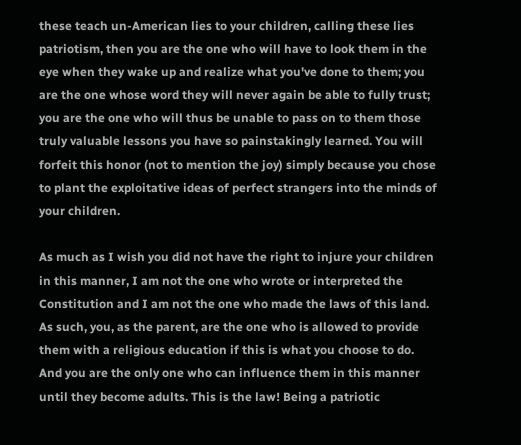these teach un-American lies to your children, calling these lies patriotism, then you are the one who will have to look them in the eye when they wake up and realize what you've done to them; you are the one whose word they will never again be able to fully trust; you are the one who will thus be unable to pass on to them those truly valuable lessons you have so painstakingly learned. You will forfeit this honor (not to mention the joy) simply because you chose to plant the exploitative ideas of perfect strangers into the minds of your children.

As much as I wish you did not have the right to injure your children in this manner, I am not the one who wrote or interpreted the Constitution and I am not the one who made the laws of this land. As such, you, as the parent, are the one who is allowed to provide them with a religious education if this is what you choose to do. And you are the only one who can influence them in this manner until they become adults. This is the law! Being a patriotic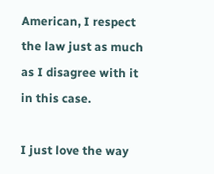American, I respect the law just as much as I disagree with it in this case.

I just love the way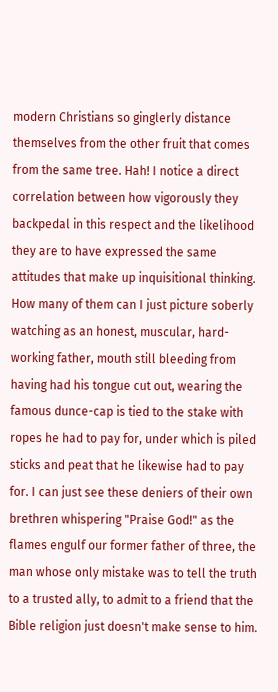modern Christians so ginglerly distance themselves from the other fruit that comes from the same tree. Hah! I notice a direct correlation between how vigorously they backpedal in this respect and the likelihood they are to have expressed the same attitudes that make up inquisitional thinking. How many of them can I just picture soberly watching as an honest, muscular, hard-working father, mouth still bleeding from having had his tongue cut out, wearing the famous dunce-cap is tied to the stake with ropes he had to pay for, under which is piled sticks and peat that he likewise had to pay for. I can just see these deniers of their own brethren whispering "Praise God!" as the flames engulf our former father of three, the man whose only mistake was to tell the truth to a trusted ally, to admit to a friend that the Bible religion just doesn't make sense to him.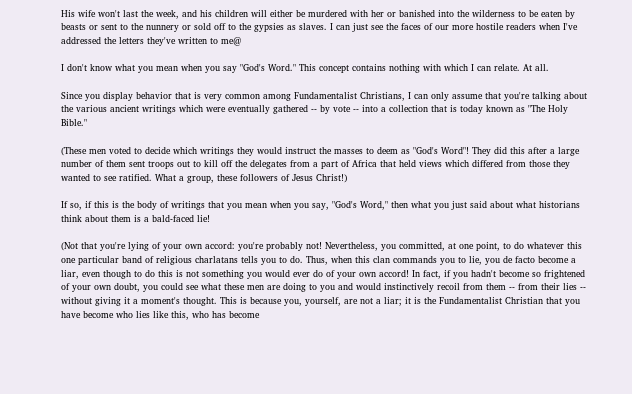His wife won't last the week, and his children will either be murdered with her or banished into the wilderness to be eaten by beasts or sent to the nunnery or sold off to the gypsies as slaves. I can just see the faces of our more hostile readers when I've addressed the letters they've written to me@

I don't know what you mean when you say "God's Word." This concept contains nothing with which I can relate. At all.

Since you display behavior that is very common among Fundamentalist Christians, I can only assume that you're talking about the various ancient writings which were eventually gathered -- by vote -- into a collection that is today known as "The Holy Bible."

(These men voted to decide which writings they would instruct the masses to deem as "God's Word"! They did this after a large number of them sent troops out to kill off the delegates from a part of Africa that held views which differed from those they wanted to see ratified. What a group, these followers of Jesus Christ!)

If so, if this is the body of writings that you mean when you say, "God's Word," then what you just said about what historians think about them is a bald-faced lie!

(Not that you're lying of your own accord: you're probably not! Nevertheless, you committed, at one point, to do whatever this one particular band of religious charlatans tells you to do. Thus, when this clan commands you to lie, you de facto become a liar, even though to do this is not something you would ever do of your own accord! In fact, if you hadn't become so frightened of your own doubt, you could see what these men are doing to you and would instinctively recoil from them -- from their lies -- without giving it a moment's thought. This is because you, yourself, are not a liar; it is the Fundamentalist Christian that you have become who lies like this, who has become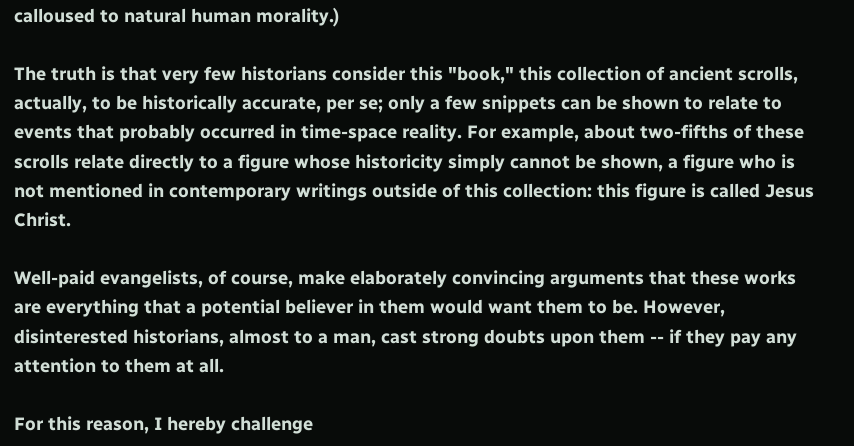calloused to natural human morality.)

The truth is that very few historians consider this "book," this collection of ancient scrolls, actually, to be historically accurate, per se; only a few snippets can be shown to relate to events that probably occurred in time-space reality. For example, about two-fifths of these scrolls relate directly to a figure whose historicity simply cannot be shown, a figure who is not mentioned in contemporary writings outside of this collection: this figure is called Jesus Christ.

Well-paid evangelists, of course, make elaborately convincing arguments that these works are everything that a potential believer in them would want them to be. However, disinterested historians, almost to a man, cast strong doubts upon them -- if they pay any attention to them at all.

For this reason, I hereby challenge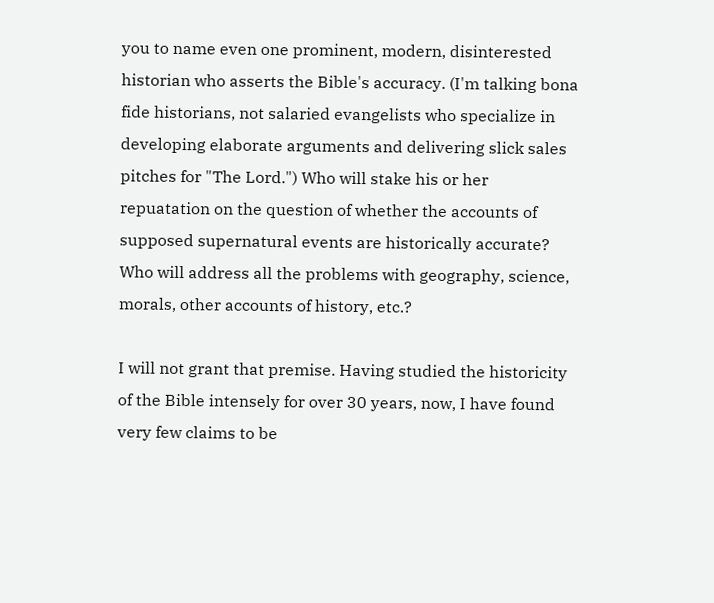you to name even one prominent, modern, disinterested historian who asserts the Bible's accuracy. (I'm talking bona fide historians, not salaried evangelists who specialize in developing elaborate arguments and delivering slick sales pitches for "The Lord.") Who will stake his or her repuatation on the question of whether the accounts of supposed supernatural events are historically accurate? Who will address all the problems with geography, science, morals, other accounts of history, etc.?

I will not grant that premise. Having studied the historicity of the Bible intensely for over 30 years, now, I have found very few claims to be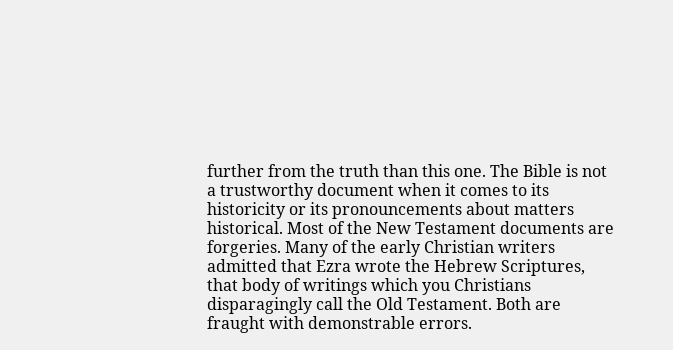further from the truth than this one. The Bible is not a trustworthy document when it comes to its historicity or its pronouncements about matters historical. Most of the New Testament documents are forgeries. Many of the early Christian writers admitted that Ezra wrote the Hebrew Scriptures, that body of writings which you Christians disparagingly call the Old Testament. Both are fraught with demonstrable errors.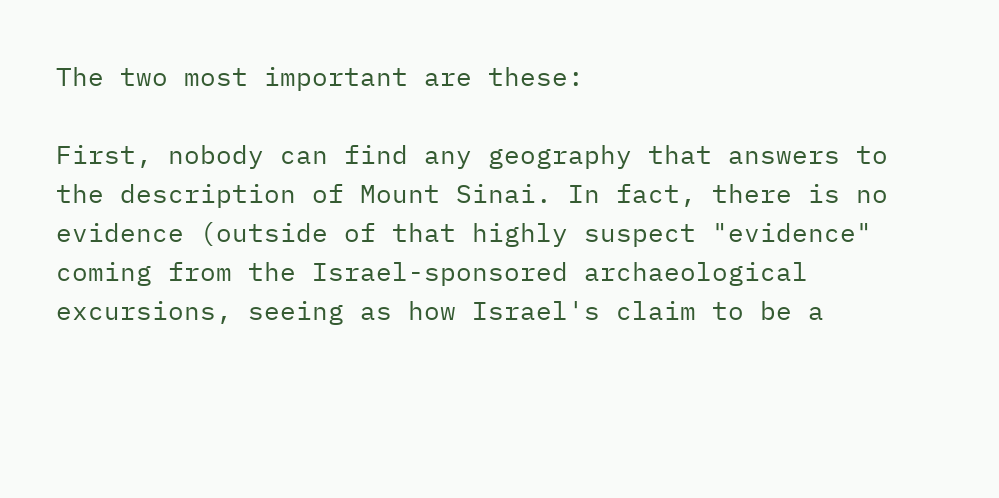The two most important are these:

First, nobody can find any geography that answers to the description of Mount Sinai. In fact, there is no evidence (outside of that highly suspect "evidence" coming from the Israel-sponsored archaeological excursions, seeing as how Israel's claim to be a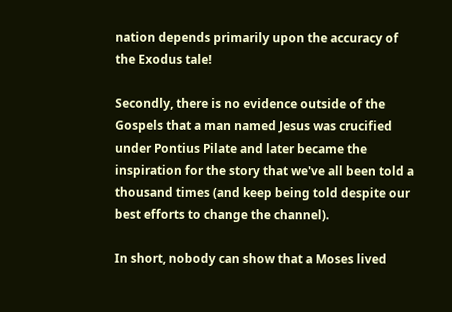nation depends primarily upon the accuracy of the Exodus tale!

Secondly, there is no evidence outside of the Gospels that a man named Jesus was crucified under Pontius Pilate and later became the inspiration for the story that we've all been told a thousand times (and keep being told despite our best efforts to change the channel).

In short, nobody can show that a Moses lived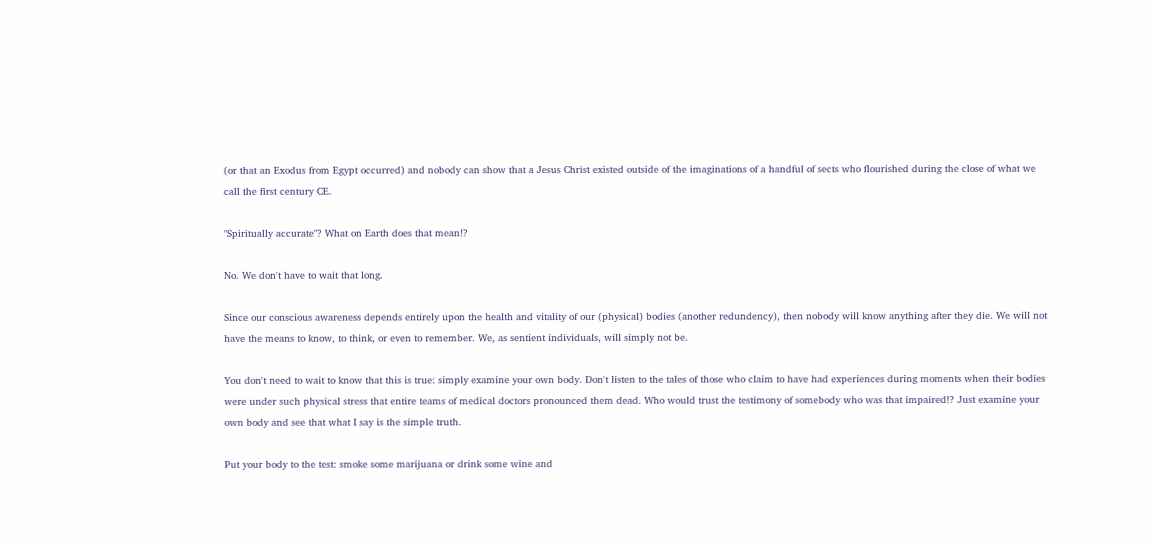(or that an Exodus from Egypt occurred) and nobody can show that a Jesus Christ existed outside of the imaginations of a handful of sects who flourished during the close of what we call the first century CE.

"Spiritually accurate"? What on Earth does that mean!?

No. We don't have to wait that long.

Since our conscious awareness depends entirely upon the health and vitality of our (physical) bodies (another redundency), then nobody will know anything after they die. We will not have the means to know, to think, or even to remember. We, as sentient individuals, will simply not be.

You don't need to wait to know that this is true: simply examine your own body. Don't listen to the tales of those who claim to have had experiences during moments when their bodies were under such physical stress that entire teams of medical doctors pronounced them dead. Who would trust the testimony of somebody who was that impaired!? Just examine your own body and see that what I say is the simple truth.

Put your body to the test: smoke some marijuana or drink some wine and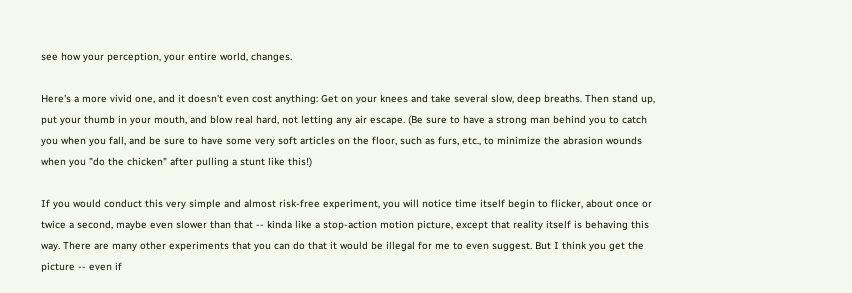see how your perception, your entire world, changes.

Here's a more vivid one, and it doesn't even cost anything: Get on your knees and take several slow, deep breaths. Then stand up, put your thumb in your mouth, and blow real hard, not letting any air escape. (Be sure to have a strong man behind you to catch you when you fall, and be sure to have some very soft articles on the floor, such as furs, etc., to minimize the abrasion wounds when you "do the chicken" after pulling a stunt like this!)

If you would conduct this very simple and almost risk-free experiment, you will notice time itself begin to flicker, about once or twice a second, maybe even slower than that -- kinda like a stop-action motion picture, except that reality itself is behaving this way. There are many other experiments that you can do that it would be illegal for me to even suggest. But I think you get the picture -- even if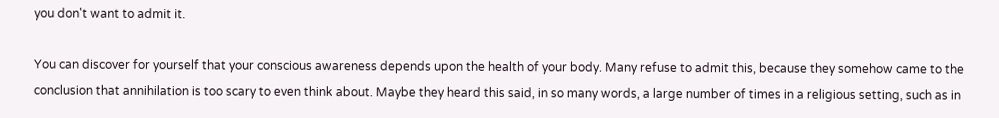you don't want to admit it.

You can discover for yourself that your conscious awareness depends upon the health of your body. Many refuse to admit this, because they somehow came to the conclusion that annihilation is too scary to even think about. Maybe they heard this said, in so many words, a large number of times in a religious setting, such as in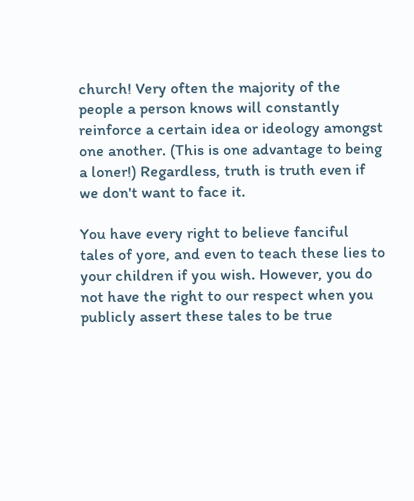church! Very often the majority of the people a person knows will constantly reinforce a certain idea or ideology amongst one another. (This is one advantage to being a loner!) Regardless, truth is truth even if we don't want to face it.

You have every right to believe fanciful tales of yore, and even to teach these lies to your children if you wish. However, you do not have the right to our respect when you publicly assert these tales to be true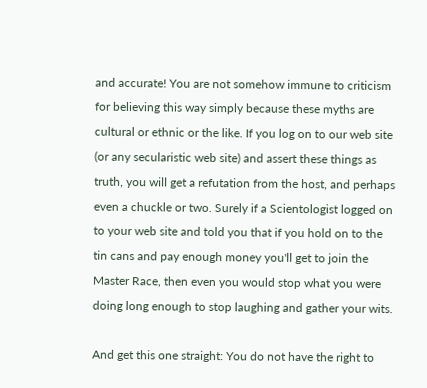and accurate! You are not somehow immune to criticism for believing this way simply because these myths are cultural or ethnic or the like. If you log on to our web site (or any secularistic web site) and assert these things as truth, you will get a refutation from the host, and perhaps even a chuckle or two. Surely if a Scientologist logged on to your web site and told you that if you hold on to the tin cans and pay enough money you'll get to join the Master Race, then even you would stop what you were doing long enough to stop laughing and gather your wits.

And get this one straight: You do not have the right to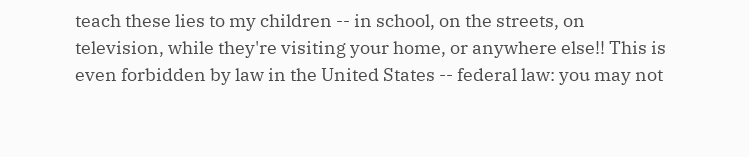teach these lies to my children -- in school, on the streets, on television, while they're visiting your home, or anywhere else!! This is even forbidden by law in the United States -- federal law: you may not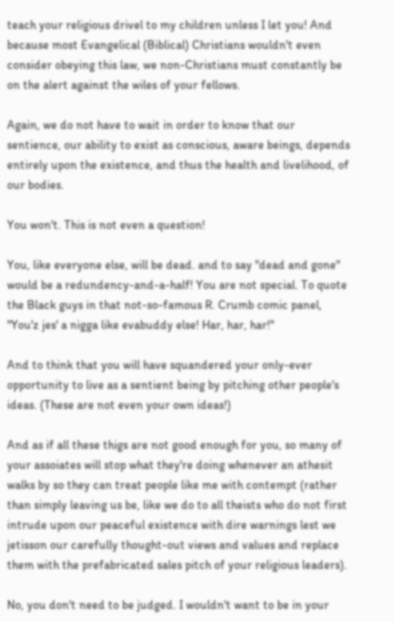teach your religious drivel to my children unless I let you! And because most Evangelical (Biblical) Christians wouldn't even consider obeying this law, we non-Christians must constantly be on the alert against the wiles of your fellows.

Again, we do not have to wait in order to know that our sentience, our ability to exist as conscious, aware beings, depends entirely upon the existence, and thus the health and livelihood, of our bodies.

You won't. This is not even a question!

You, like everyone else, will be dead. and to say "dead and gone" would be a redundency-and-a-half! You are not special. To quote the Black guys in that not-so-famous R. Crumb comic panel, "You'z jes' a nigga like evabuddy else! Har, har, har!"

And to think that you will have squandered your only-ever opportunity to live as a sentient being by pitching other people's ideas. (These are not even your own ideas!)

And as if all these thigs are not good enough for you, so many of your assoiates will stop what they're doing whenever an athesit walks by so they can treat people like me with contempt (rather than simply leaving us be, like we do to all theists who do not first intrude upon our peaceful existence with dire warnings lest we jetisson our carefully thought-out views and values and replace them with the prefabricated sales pitch of your religious leaders).

No, you don't need to be judged. I wouldn't want to be in your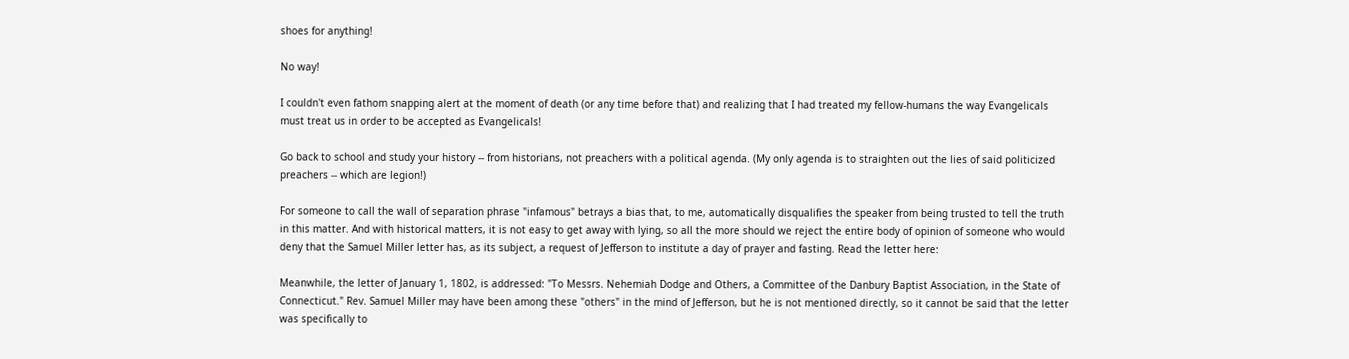shoes for anything!

No way!

I couldn't even fathom snapping alert at the moment of death (or any time before that) and realizing that I had treated my fellow-humans the way Evangelicals must treat us in order to be accepted as Evangelicals!

Go back to school and study your history -- from historians, not preachers with a political agenda. (My only agenda is to straighten out the lies of said politicized preachers -- which are legion!)

For someone to call the wall of separation phrase "infamous" betrays a bias that, to me, automatically disqualifies the speaker from being trusted to tell the truth in this matter. And with historical matters, it is not easy to get away with lying, so all the more should we reject the entire body of opinion of someone who would deny that the Samuel Miller letter has, as its subject, a request of Jefferson to institute a day of prayer and fasting. Read the letter here:

Meanwhile, the letter of January 1, 1802, is addressed: "To Messrs. Nehemiah Dodge and Others, a Committee of the Danbury Baptist Association, in the State of Connecticut." Rev. Samuel Miller may have been among these "others" in the mind of Jefferson, but he is not mentioned directly, so it cannot be said that the letter was specifically to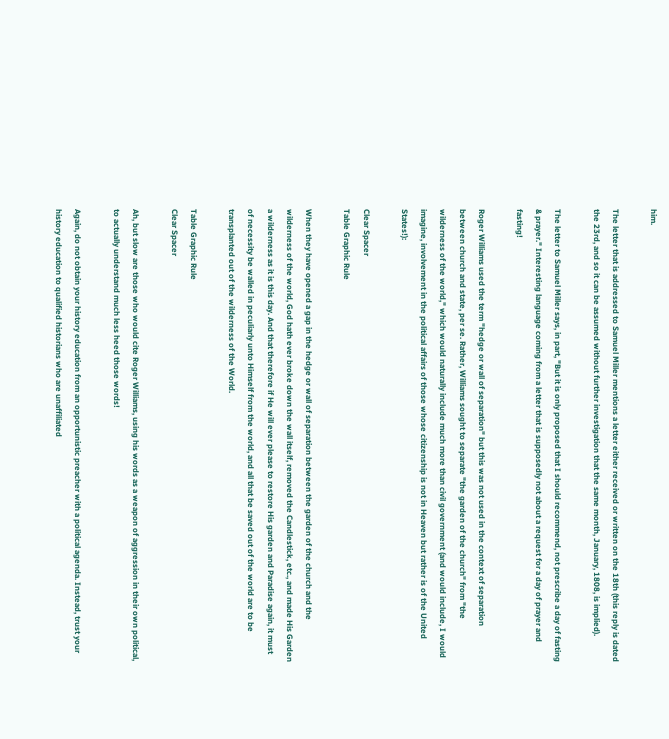him.

The letter that is addressed to Samuel Miller mentions a letter either received or written on the 18th (this reply is dated the 23rd, and so it can be assumed without further investigation that the same month, January, 1808, is implied).

The letter to Samuel Miller says, in part, "But it is only proposed that I should recommend, not prescribe a day of fasting & prayer." Interesting language coming from a letter that is supposedly not about a request for a day of prayer and fasting!

Roger Williams used the term "hedge or wall of separation" but this was not used in the context of separation between church and state, per se. Rather, Williams sought to separate "the garden of the church" from "the wilderness of the world," which would naturally include much more than civil government (and would include, I would imagine, involvement in the political affairs of those whose citizenship is not in Heaven but rather is of the United States!):

Clear Spacer
Table Graphic Rule

When they have opened a gap in the hedge or wall of separation between the garden of the church and the wilderness of the world, God hath ever broke down the wall itself, removed the Candlestick, etc., and made His Garden a wilderness as it is this day. And that therefore if He will ever please to restore His garden and Paradise again, it must of necessity be walled in peculiarly unto Himself from the world, and all that be saved out of the world are to be transplanted out of the wilderness of the World.

Table Graphic Rule
Clear Spacer

Ah, but slow are those who would cite Roger Williams, using his words as a weapon of aggression in their own political, to actually understand much less heed those words!

Again, do not obtain your history education from an opportunistic preacher with a political agenda. Instead, trust your history education to qualified historians who are unaffiliated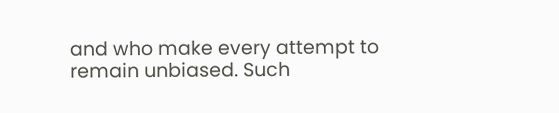and who make every attempt to remain unbiased. Such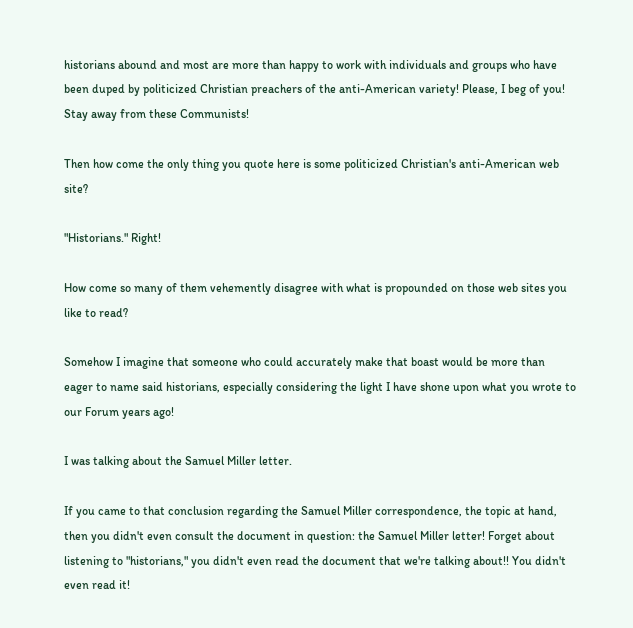historians abound and most are more than happy to work with individuals and groups who have been duped by politicized Christian preachers of the anti-American variety! Please, I beg of you! Stay away from these Communists!

Then how come the only thing you quote here is some politicized Christian's anti-American web site?

"Historians." Right!

How come so many of them vehemently disagree with what is propounded on those web sites you like to read?

Somehow I imagine that someone who could accurately make that boast would be more than eager to name said historians, especially considering the light I have shone upon what you wrote to our Forum years ago!

I was talking about the Samuel Miller letter.

If you came to that conclusion regarding the Samuel Miller correspondence, the topic at hand, then you didn't even consult the document in question: the Samuel Miller letter! Forget about listening to "historians," you didn't even read the document that we're talking about!! You didn't even read it!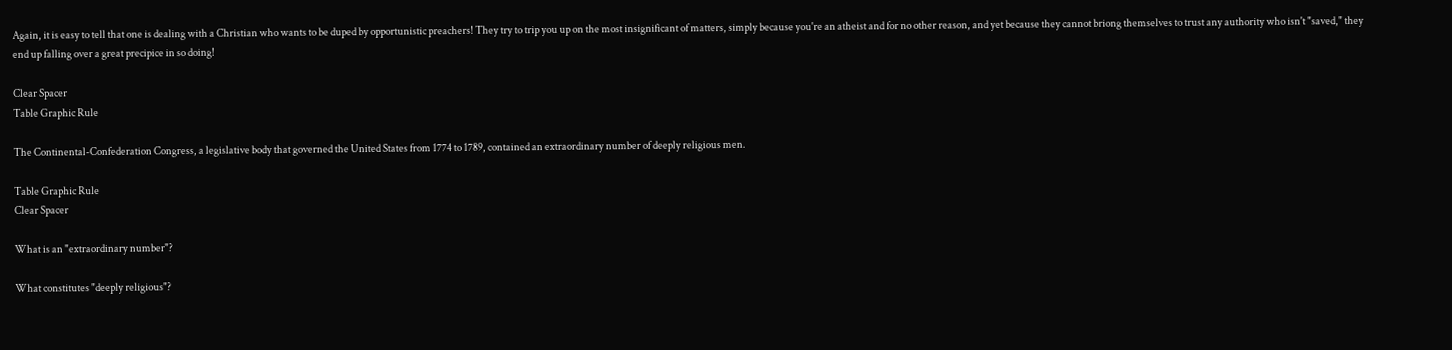Again, it is easy to tell that one is dealing with a Christian who wants to be duped by opportunistic preachers! They try to trip you up on the most insignificant of matters, simply because you're an atheist and for no other reason, and yet because they cannot briong themselves to trust any authority who isn't "saved," they end up falling over a great precipice in so doing!

Clear Spacer
Table Graphic Rule

The Continental-Confederation Congress, a legislative body that governed the United States from 1774 to 1789, contained an extraordinary number of deeply religious men.

Table Graphic Rule
Clear Spacer

What is an "extraordinary number"?

What constitutes "deeply religious"?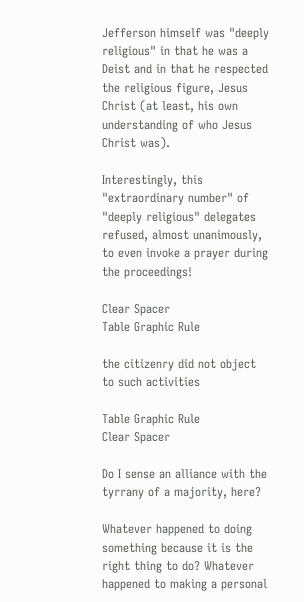Jefferson himself was "deeply religious" in that he was a Deist and in that he respected the religious figure, Jesus Christ (at least, his own understanding of who Jesus Christ was).

Interestingly, this "extraordinary number" of "deeply religious" delegates refused, almost unanimously, to even invoke a prayer during the proceedings!

Clear Spacer
Table Graphic Rule

the citizenry did not object to such activities

Table Graphic Rule
Clear Spacer

Do I sense an alliance with the tyrrany of a majority, here?

Whatever happened to doing something because it is the right thing to do? Whatever happened to making a personal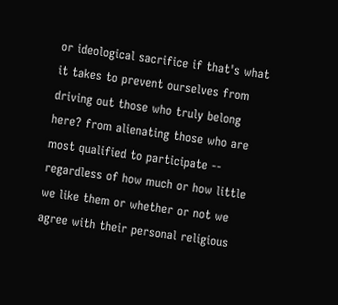or ideological sacrifice if that's what it takes to prevent ourselves from driving out those who truly belong here? from alienating those who are most qualified to participate -- regardless of how much or how little we like them or whether or not we agree with their personal religious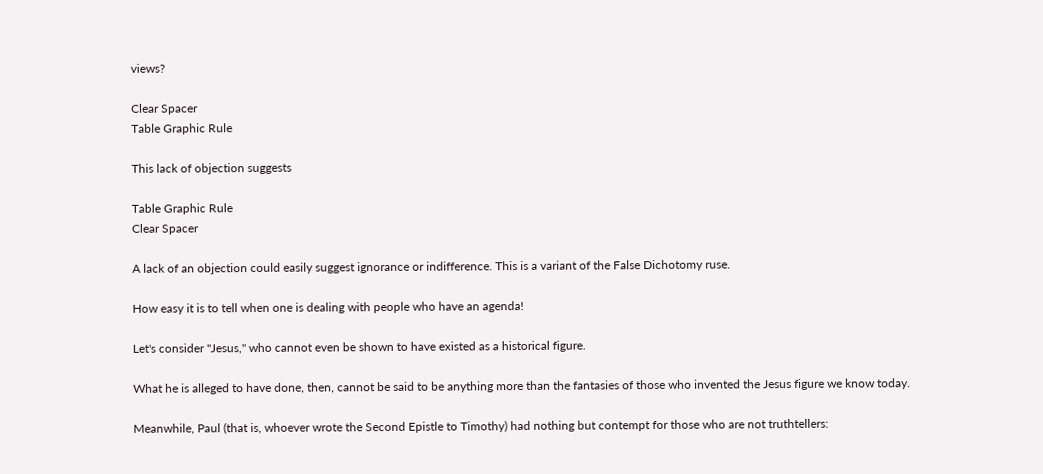views?

Clear Spacer
Table Graphic Rule

This lack of objection suggests

Table Graphic Rule
Clear Spacer

A lack of an objection could easily suggest ignorance or indifference. This is a variant of the False Dichotomy ruse.

How easy it is to tell when one is dealing with people who have an agenda!

Let's consider "Jesus," who cannot even be shown to have existed as a historical figure.

What he is alleged to have done, then, cannot be said to be anything more than the fantasies of those who invented the Jesus figure we know today.

Meanwhile, Paul (that is, whoever wrote the Second Epistle to Timothy) had nothing but contempt for those who are not truthtellers: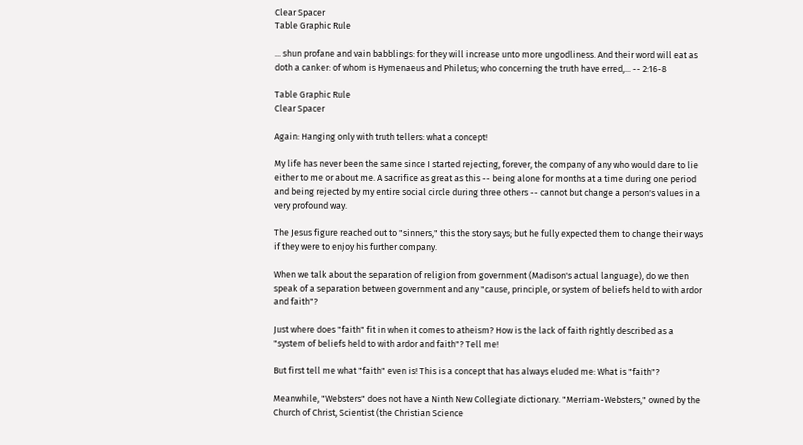Clear Spacer
Table Graphic Rule

... shun profane and vain babblings: for they will increase unto more ungodliness. And their word will eat as doth a canker: of whom is Hymenaeus and Philetus; who concerning the truth have erred,... -- 2:16-8

Table Graphic Rule
Clear Spacer

Again: Hanging only with truth tellers: what a concept!

My life has never been the same since I started rejecting, forever, the company of any who would dare to lie either to me or about me. A sacrifice as great as this -- being alone for months at a time during one period and being rejected by my entire social circle during three others -- cannot but change a person's values in a very profound way.

The Jesus figure reached out to "sinners," this the story says; but he fully expected them to change their ways if they were to enjoy his further company.

When we talk about the separation of religion from government (Madison's actual language), do we then speak of a separation between government and any "cause, principle, or system of beliefs held to with ardor and faith"?

Just where does "faith" fit in when it comes to atheism? How is the lack of faith rightly described as a "system of beliefs held to with ardor and faith"? Tell me!

But first tell me what "faith" even is! This is a concept that has always eluded me: What is "faith"?

Meanwhile, "Websters" does not have a Ninth New Collegiate dictionary. "Merriam-Websters," owned by the Church of Christ, Scientist (the Christian Science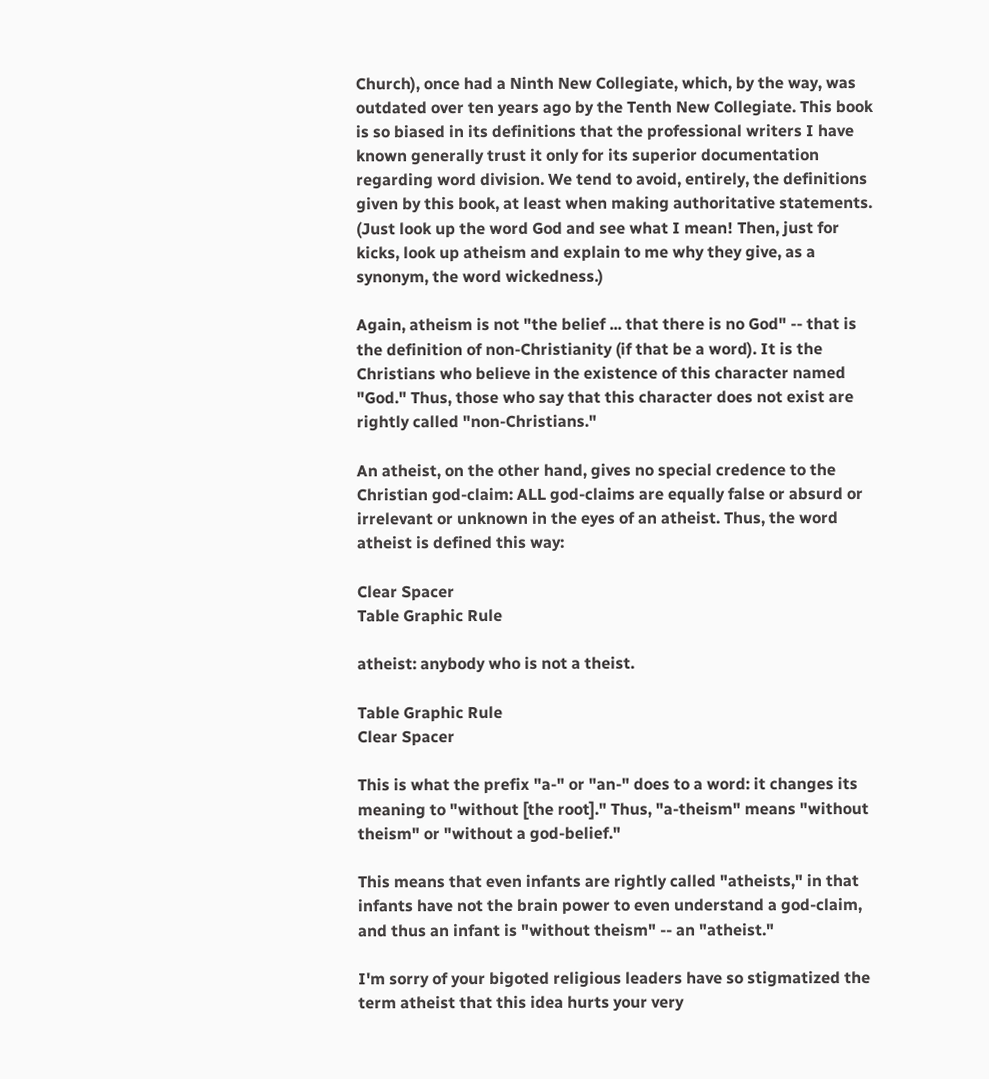Church), once had a Ninth New Collegiate, which, by the way, was outdated over ten years ago by the Tenth New Collegiate. This book is so biased in its definitions that the professional writers I have known generally trust it only for its superior documentation regarding word division. We tend to avoid, entirely, the definitions given by this book, at least when making authoritative statements. (Just look up the word God and see what I mean! Then, just for kicks, look up atheism and explain to me why they give, as a synonym, the word wickedness.)

Again, atheism is not "the belief ... that there is no God" -- that is the definition of non-Christianity (if that be a word). It is the Christians who believe in the existence of this character named "God." Thus, those who say that this character does not exist are rightly called "non-Christians."

An atheist, on the other hand, gives no special credence to the Christian god-claim: ALL god-claims are equally false or absurd or irrelevant or unknown in the eyes of an atheist. Thus, the word atheist is defined this way:

Clear Spacer
Table Graphic Rule

atheist: anybody who is not a theist.

Table Graphic Rule
Clear Spacer

This is what the prefix "a-" or "an-" does to a word: it changes its meaning to "without [the root]." Thus, "a-theism" means "without theism" or "without a god-belief."

This means that even infants are rightly called "atheists," in that infants have not the brain power to even understand a god-claim, and thus an infant is "without theism" -- an "atheist."

I'm sorry of your bigoted religious leaders have so stigmatized the term atheist that this idea hurts your very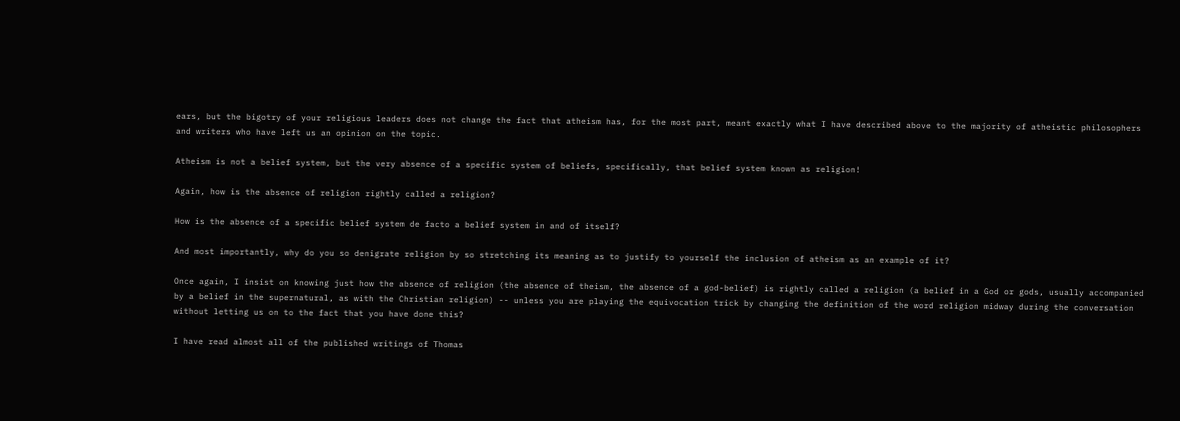ears, but the bigotry of your religious leaders does not change the fact that atheism has, for the most part, meant exactly what I have described above to the majority of atheistic philosophers and writers who have left us an opinion on the topic.

Atheism is not a belief system, but the very absence of a specific system of beliefs, specifically, that belief system known as religion!

Again, how is the absence of religion rightly called a religion?

How is the absence of a specific belief system de facto a belief system in and of itself?

And most importantly, why do you so denigrate religion by so stretching its meaning as to justify to yourself the inclusion of atheism as an example of it?

Once again, I insist on knowing just how the absence of religion (the absence of theism, the absence of a god-belief) is rightly called a religion (a belief in a God or gods, usually accompanied by a belief in the supernatural, as with the Christian religion) -- unless you are playing the equivocation trick by changing the definition of the word religion midway during the conversation without letting us on to the fact that you have done this?

I have read almost all of the published writings of Thomas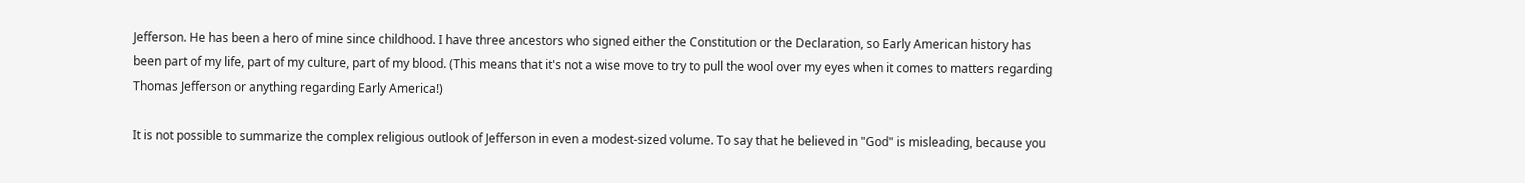Jefferson. He has been a hero of mine since childhood. I have three ancestors who signed either the Constitution or the Declaration, so Early American history has been part of my life, part of my culture, part of my blood. (This means that it's not a wise move to try to pull the wool over my eyes when it comes to matters regarding Thomas Jefferson or anything regarding Early America!)

It is not possible to summarize the complex religious outlook of Jefferson in even a modest-sized volume. To say that he believed in "God" is misleading, because you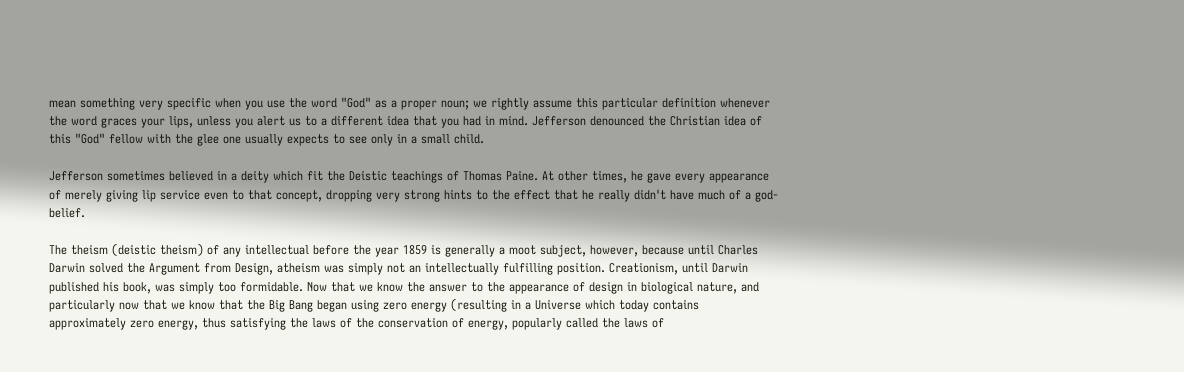mean something very specific when you use the word "God" as a proper noun; we rightly assume this particular definition whenever the word graces your lips, unless you alert us to a different idea that you had in mind. Jefferson denounced the Christian idea of this "God" fellow with the glee one usually expects to see only in a small child.

Jefferson sometimes believed in a deity which fit the Deistic teachings of Thomas Paine. At other times, he gave every appearance of merely giving lip service even to that concept, dropping very strong hints to the effect that he really didn't have much of a god-belief.

The theism (deistic theism) of any intellectual before the year 1859 is generally a moot subject, however, because until Charles Darwin solved the Argument from Design, atheism was simply not an intellectually fulfilling position. Creationism, until Darwin published his book, was simply too formidable. Now that we know the answer to the appearance of design in biological nature, and particularly now that we know that the Big Bang began using zero energy (resulting in a Universe which today contains approximately zero energy, thus satisfying the laws of the conservation of energy, popularly called the laws of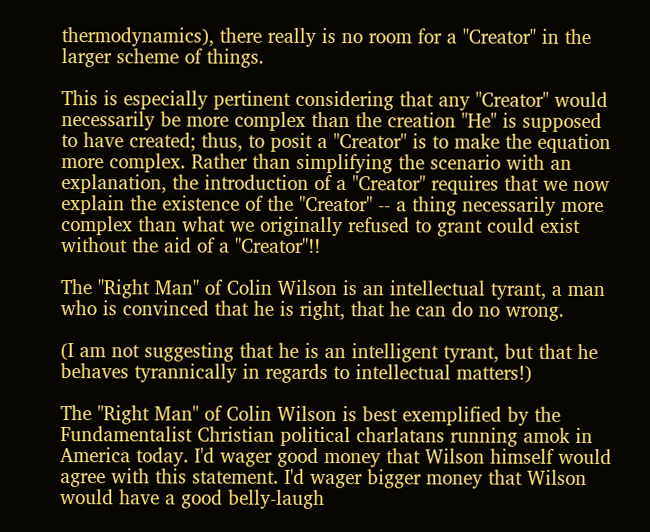thermodynamics), there really is no room for a "Creator" in the larger scheme of things.

This is especially pertinent considering that any "Creator" would necessarily be more complex than the creation "He" is supposed to have created; thus, to posit a "Creator" is to make the equation more complex. Rather than simplifying the scenario with an explanation, the introduction of a "Creator" requires that we now explain the existence of the "Creator" -- a thing necessarily more complex than what we originally refused to grant could exist without the aid of a "Creator"!!

The "Right Man" of Colin Wilson is an intellectual tyrant, a man who is convinced that he is right, that he can do no wrong.

(I am not suggesting that he is an intelligent tyrant, but that he behaves tyrannically in regards to intellectual matters!)

The "Right Man" of Colin Wilson is best exemplified by the Fundamentalist Christian political charlatans running amok in America today. I'd wager good money that Wilson himself would agree with this statement. I'd wager bigger money that Wilson would have a good belly-laugh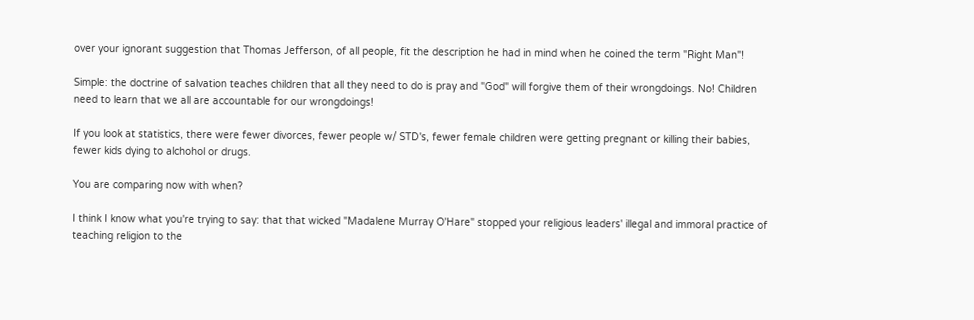over your ignorant suggestion that Thomas Jefferson, of all people, fit the description he had in mind when he coined the term "Right Man"!

Simple: the doctrine of salvation teaches children that all they need to do is pray and "God" will forgive them of their wrongdoings. No! Children need to learn that we all are accountable for our wrongdoings!

If you look at statistics, there were fewer divorces, fewer people w/ STD's, fewer female children were getting pregnant or killing their babies, fewer kids dying to alchohol or drugs.

You are comparing now with when?

I think I know what you're trying to say: that that wicked "Madalene Murray O'Hare" stopped your religious leaders' illegal and immoral practice of teaching religion to the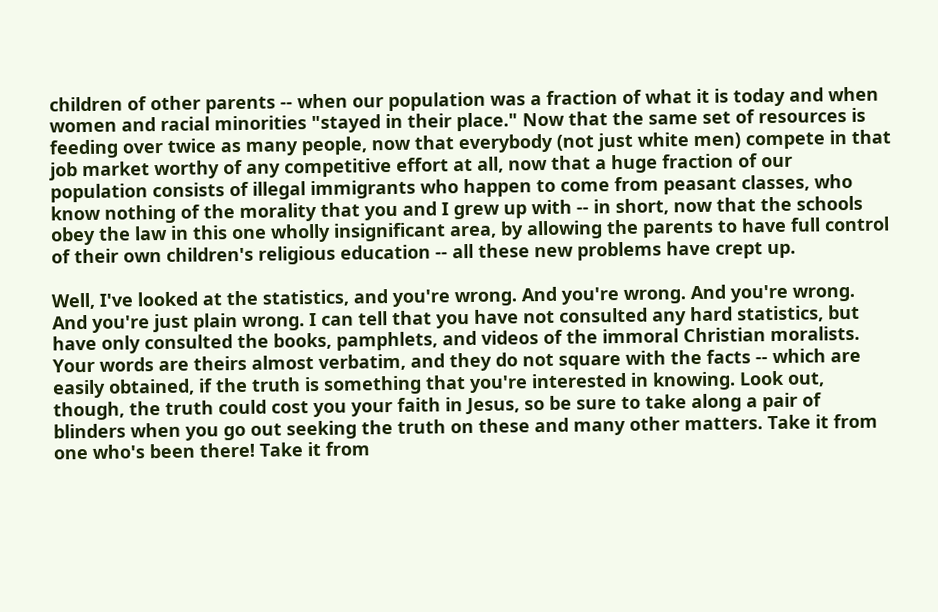children of other parents -- when our population was a fraction of what it is today and when women and racial minorities "stayed in their place." Now that the same set of resources is feeding over twice as many people, now that everybody (not just white men) compete in that job market worthy of any competitive effort at all, now that a huge fraction of our population consists of illegal immigrants who happen to come from peasant classes, who know nothing of the morality that you and I grew up with -- in short, now that the schools obey the law in this one wholly insignificant area, by allowing the parents to have full control of their own children's religious education -- all these new problems have crept up.

Well, I've looked at the statistics, and you're wrong. And you're wrong. And you're wrong. And you're just plain wrong. I can tell that you have not consulted any hard statistics, but have only consulted the books, pamphlets, and videos of the immoral Christian moralists. Your words are theirs almost verbatim, and they do not square with the facts -- which are easily obtained, if the truth is something that you're interested in knowing. Look out, though, the truth could cost you your faith in Jesus, so be sure to take along a pair of blinders when you go out seeking the truth on these and many other matters. Take it from one who's been there! Take it from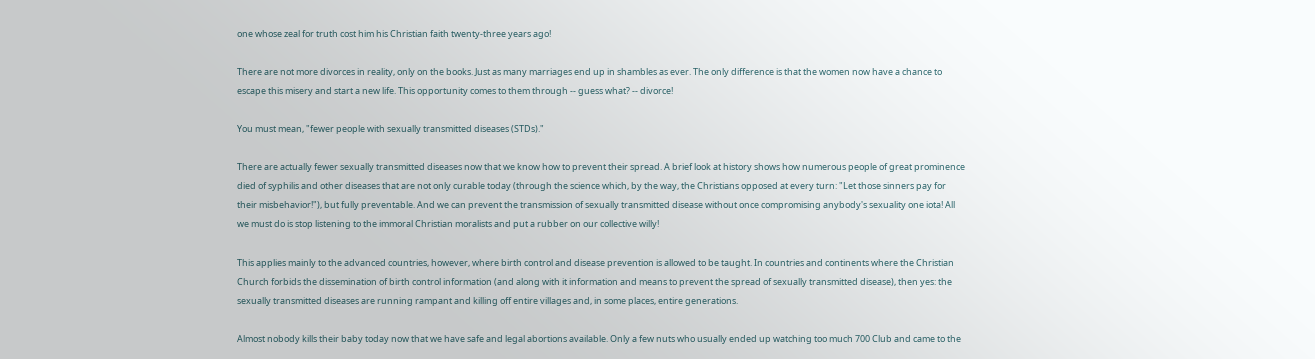one whose zeal for truth cost him his Christian faith twenty-three years ago!

There are not more divorces in reality, only on the books. Just as many marriages end up in shambles as ever. The only difference is that the women now have a chance to escape this misery and start a new life. This opportunity comes to them through -- guess what? -- divorce!

You must mean, "fewer people with sexually transmitted diseases (STDs)."

There are actually fewer sexually transmitted diseases now that we know how to prevent their spread. A brief look at history shows how numerous people of great prominence died of syphilis and other diseases that are not only curable today (through the science which, by the way, the Christians opposed at every turn: "Let those sinners pay for their misbehavior!"), but fully preventable. And we can prevent the transmission of sexually transmitted disease without once compromising anybody's sexuality one iota! All we must do is stop listening to the immoral Christian moralists and put a rubber on our collective willy!

This applies mainly to the advanced countries, however, where birth control and disease prevention is allowed to be taught. In countries and continents where the Christian Church forbids the dissemination of birth control information (and along with it information and means to prevent the spread of sexually transmitted disease), then yes: the sexually transmitted diseases are running rampant and killing off entire villages and, in some places, entire generations.

Almost nobody kills their baby today now that we have safe and legal abortions available. Only a few nuts who usually ended up watching too much 700 Club and came to the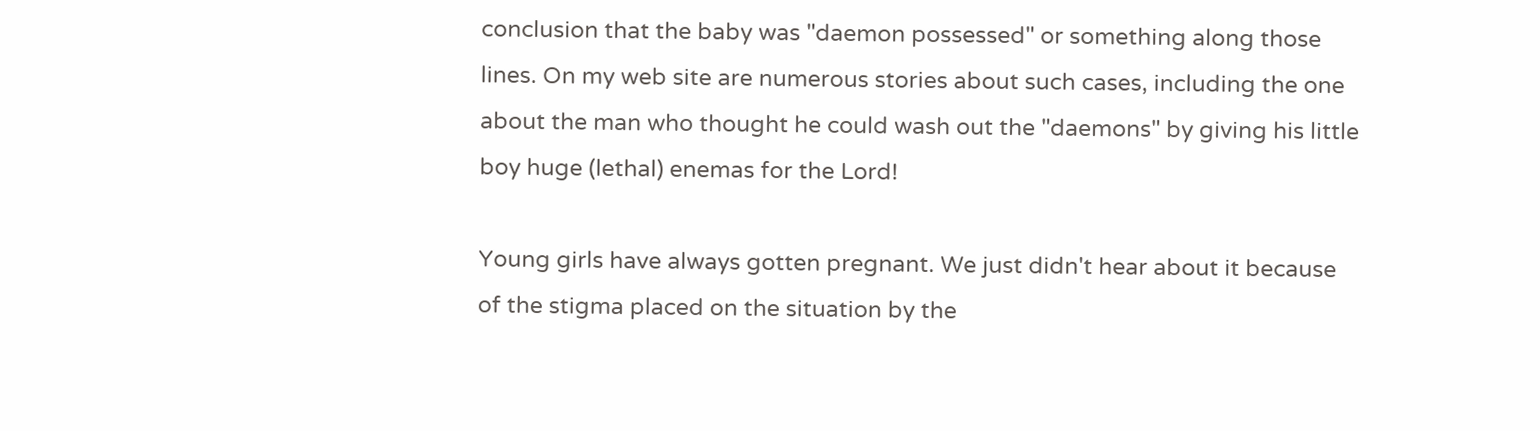conclusion that the baby was "daemon possessed" or something along those lines. On my web site are numerous stories about such cases, including the one about the man who thought he could wash out the "daemons" by giving his little boy huge (lethal) enemas for the Lord!

Young girls have always gotten pregnant. We just didn't hear about it because of the stigma placed on the situation by the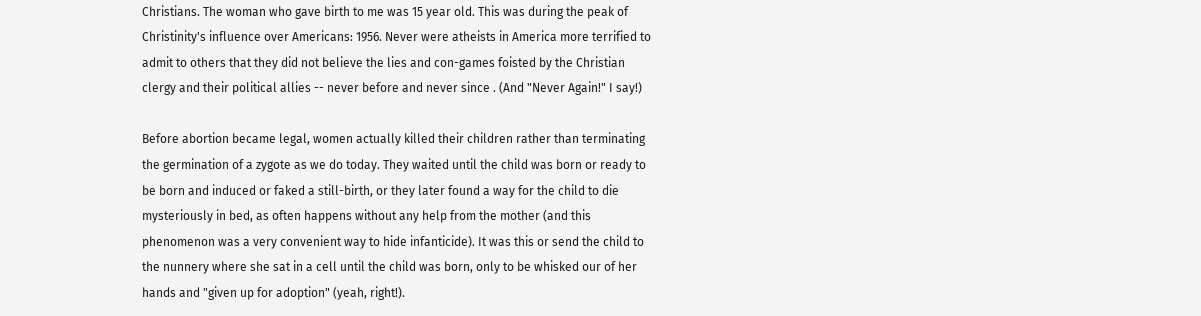Christians. The woman who gave birth to me was 15 year old. This was during the peak of Christinity's influence over Americans: 1956. Never were atheists in America more terrified to admit to others that they did not believe the lies and con-games foisted by the Christian clergy and their political allies -- never before and never since . (And "Never Again!" I say!)

Before abortion became legal, women actually killed their children rather than terminating the germination of a zygote as we do today. They waited until the child was born or ready to be born and induced or faked a still-birth, or they later found a way for the child to die mysteriously in bed, as often happens without any help from the mother (and this phenomenon was a very convenient way to hide infanticide). It was this or send the child to the nunnery where she sat in a cell until the child was born, only to be whisked our of her hands and "given up for adoption" (yeah, right!).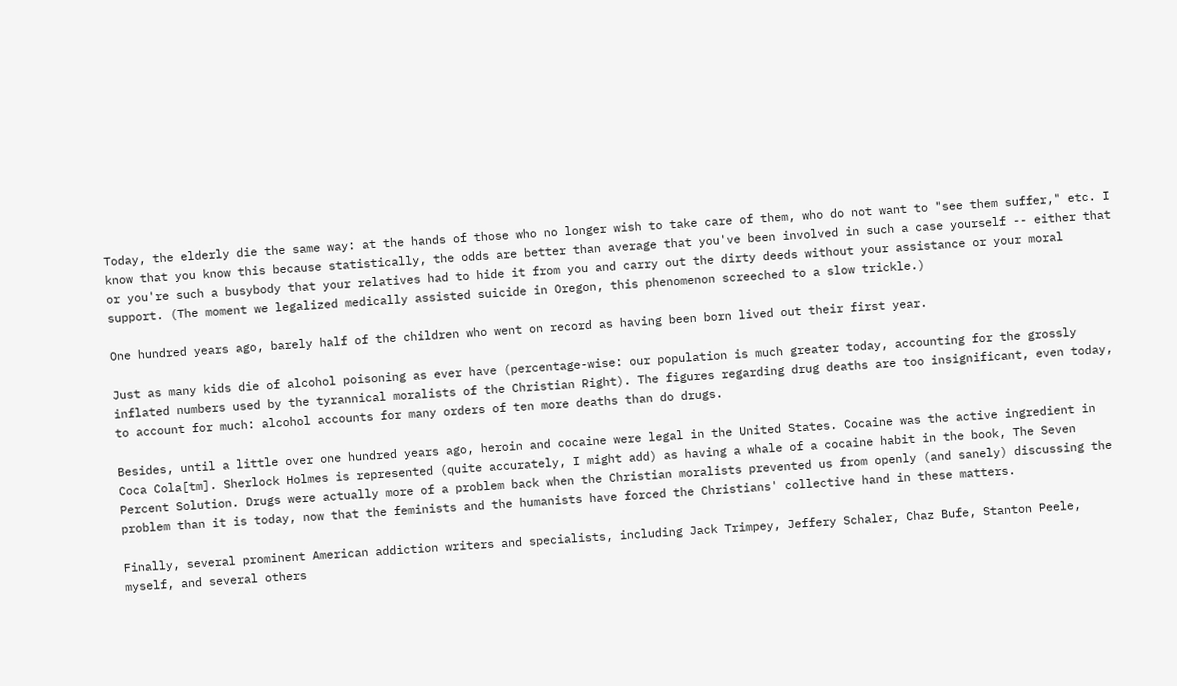Today, the elderly die the same way: at the hands of those who no longer wish to take care of them, who do not want to "see them suffer," etc. I know that you know this because statistically, the odds are better than average that you've been involved in such a case yourself -- either that or you're such a busybody that your relatives had to hide it from you and carry out the dirty deeds without your assistance or your moral support. (The moment we legalized medically assisted suicide in Oregon, this phenomenon screeched to a slow trickle.)

One hundred years ago, barely half of the children who went on record as having been born lived out their first year.

Just as many kids die of alcohol poisoning as ever have (percentage-wise: our population is much greater today, accounting for the grossly inflated numbers used by the tyrannical moralists of the Christian Right). The figures regarding drug deaths are too insignificant, even today, to account for much: alcohol accounts for many orders of ten more deaths than do drugs.

Besides, until a little over one hundred years ago, heroin and cocaine were legal in the United States. Cocaine was the active ingredient in Coca Cola[tm]. Sherlock Holmes is represented (quite accurately, I might add) as having a whale of a cocaine habit in the book, The Seven Percent Solution. Drugs were actually more of a problem back when the Christian moralists prevented us from openly (and sanely) discussing the problem than it is today, now that the feminists and the humanists have forced the Christians' collective hand in these matters.

Finally, several prominent American addiction writers and specialists, including Jack Trimpey, Jeffery Schaler, Chaz Bufe, Stanton Peele, myself, and several others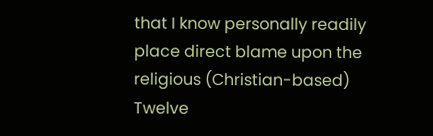that I know personally readily place direct blame upon the religious (Christian-based) Twelve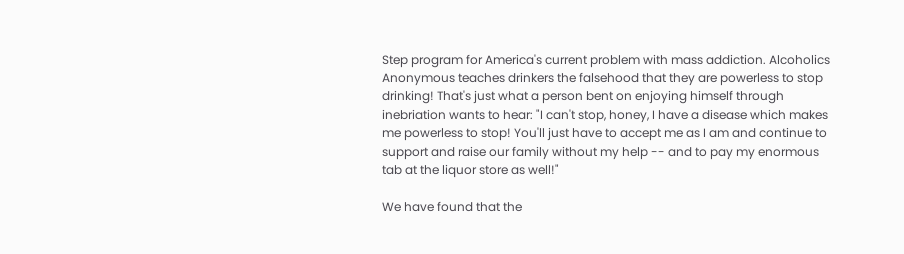Step program for America's current problem with mass addiction. Alcoholics Anonymous teaches drinkers the falsehood that they are powerless to stop drinking! That's just what a person bent on enjoying himself through inebriation wants to hear: "I can't stop, honey, I have a disease which makes me powerless to stop! You'll just have to accept me as I am and continue to support and raise our family without my help -- and to pay my enormous tab at the liquor store as well!"

We have found that the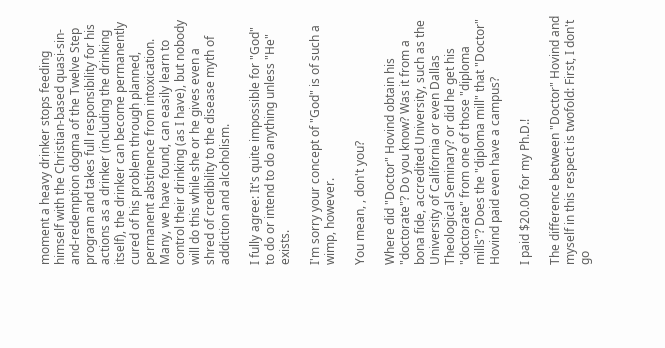moment a heavy drinker stops feeding himself with the Christian-based quasi-sin-and-redemption dogma of the Twelve Step program and takes full responsibility for his actions as a drinker (including the drinking itself), the drinker can become permanently cured of his problem through planned, permanent abstinence from intoxication. Many, we have found, can easily learn to control their drinking (as I have), but nobody will do this while she or he gives even a shred of credibility to the disease myth of addiction and alcoholism.

I fully agree: It's quite impossible for "God" to do or intend to do anything unless "He" exists.

I'm sorry your concept of "God" is of such a wimp, however.

You mean, , don't you?

Where did "Doctor" Hovind obtain his "doctorate"? Do you know? Was it from a bona fide, accredited University, such as the University of California or even Dallas Theological Seminary? or did he get his "doctorate" from one of those "diploma mills"? Does the "diploma mill" that "Doctor" Hovind paid even have a campus?

I paid $20.00 for my Ph.D.!

The difference between "Doctor" Hovind and myself in this respect is twofold: First, I don't go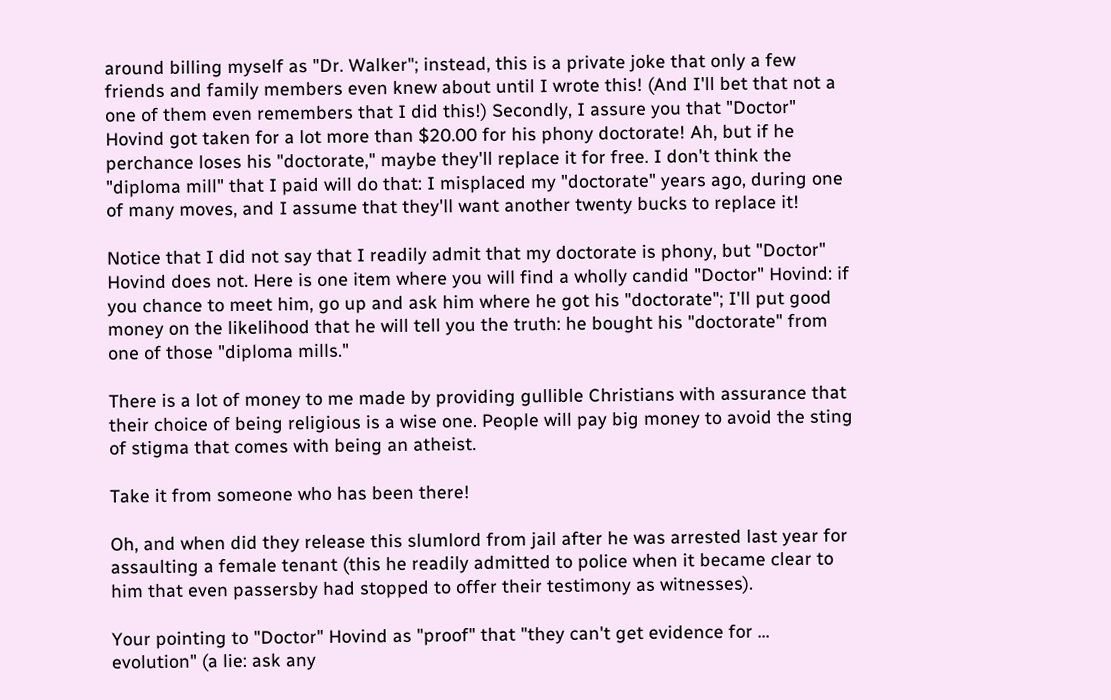around billing myself as "Dr. Walker"; instead, this is a private joke that only a few friends and family members even knew about until I wrote this! (And I'll bet that not a one of them even remembers that I did this!) Secondly, I assure you that "Doctor" Hovind got taken for a lot more than $20.00 for his phony doctorate! Ah, but if he perchance loses his "doctorate," maybe they'll replace it for free. I don't think the "diploma mill" that I paid will do that: I misplaced my "doctorate" years ago, during one of many moves, and I assume that they'll want another twenty bucks to replace it!

Notice that I did not say that I readily admit that my doctorate is phony, but "Doctor" Hovind does not. Here is one item where you will find a wholly candid "Doctor" Hovind: if you chance to meet him, go up and ask him where he got his "doctorate"; I'll put good money on the likelihood that he will tell you the truth: he bought his "doctorate" from one of those "diploma mills."

There is a lot of money to me made by providing gullible Christians with assurance that their choice of being religious is a wise one. People will pay big money to avoid the sting of stigma that comes with being an atheist.

Take it from someone who has been there!

Oh, and when did they release this slumlord from jail after he was arrested last year for assaulting a female tenant (this he readily admitted to police when it became clear to him that even passersby had stopped to offer their testimony as witnesses).

Your pointing to "Doctor" Hovind as "proof" that "they can't get evidence for ... evolution" (a lie: ask any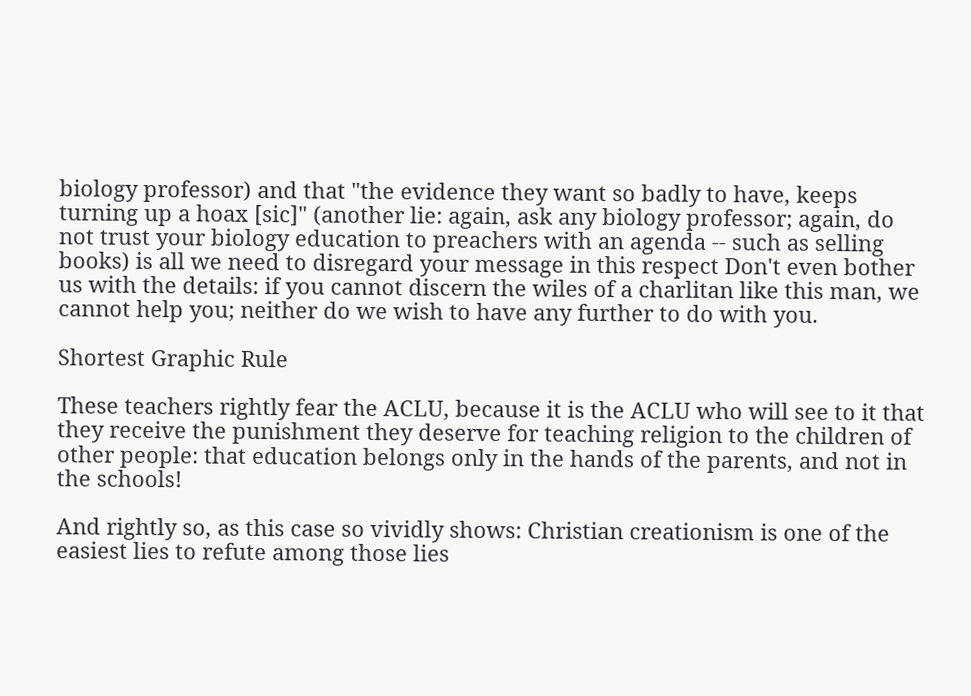biology professor) and that "the evidence they want so badly to have, keeps turning up a hoax [sic]" (another lie: again, ask any biology professor; again, do not trust your biology education to preachers with an agenda -- such as selling books) is all we need to disregard your message in this respect Don't even bother us with the details: if you cannot discern the wiles of a charlitan like this man, we cannot help you; neither do we wish to have any further to do with you.

Shortest Graphic Rule

These teachers rightly fear the ACLU, because it is the ACLU who will see to it that they receive the punishment they deserve for teaching religion to the children of other people: that education belongs only in the hands of the parents, and not in the schools!

And rightly so, as this case so vividly shows: Christian creationism is one of the easiest lies to refute among those lies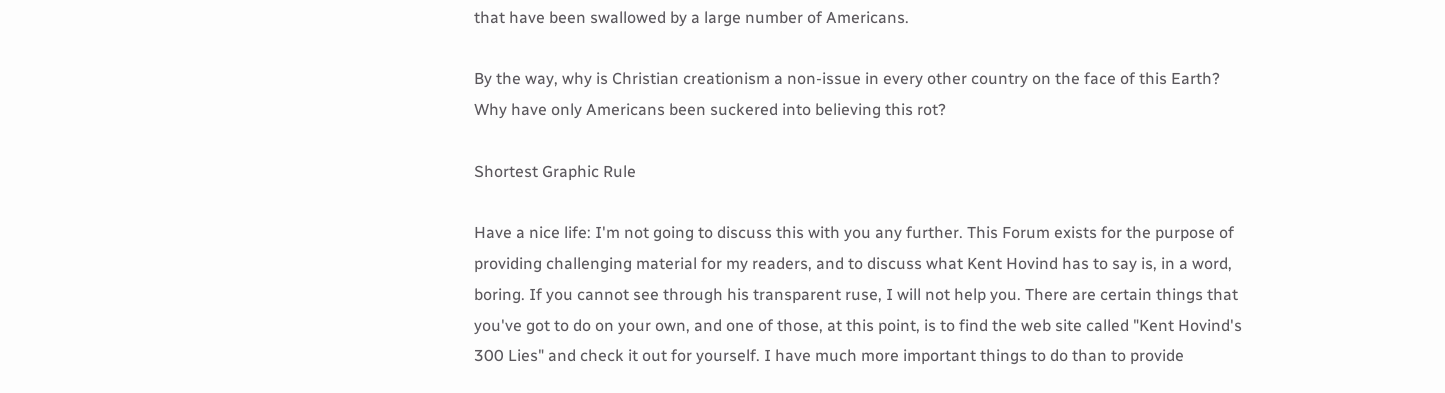that have been swallowed by a large number of Americans.

By the way, why is Christian creationism a non-issue in every other country on the face of this Earth? Why have only Americans been suckered into believing this rot?

Shortest Graphic Rule

Have a nice life: I'm not going to discuss this with you any further. This Forum exists for the purpose of providing challenging material for my readers, and to discuss what Kent Hovind has to say is, in a word, boring. If you cannot see through his transparent ruse, I will not help you. There are certain things that you've got to do on your own, and one of those, at this point, is to find the web site called "Kent Hovind's 300 Lies" and check it out for yourself. I have much more important things to do than to provide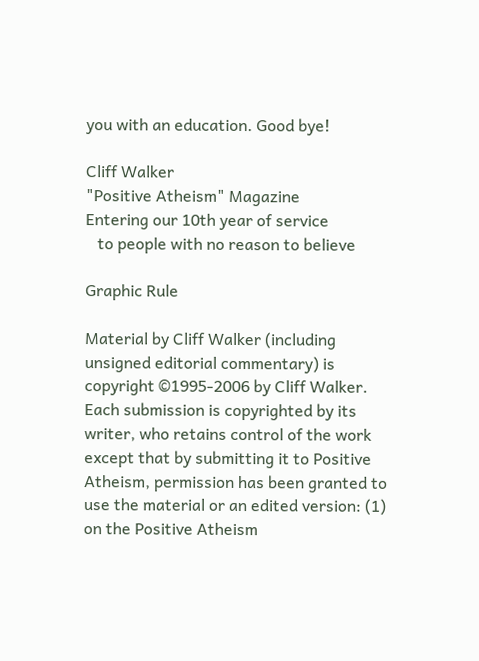you with an education. Good bye!

Cliff Walker
"Positive Atheism" Magazine
Entering our 10th year of service
   to people with no reason to believe

Graphic Rule

Material by Cliff Walker (including unsigned editorial commentary) is copyright ©1995-2006 by Cliff Walker. Each submission is copyrighted by its writer, who retains control of the work except that by submitting it to Positive Atheism, permission has been granted to use the material or an edited version: (1) on the Positive Atheism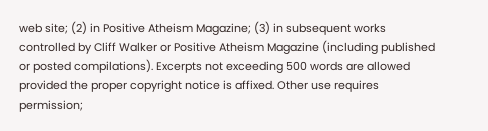web site; (2) in Positive Atheism Magazine; (3) in subsequent works controlled by Cliff Walker or Positive Atheism Magazine (including published or posted compilations). Excerpts not exceeding 500 words are allowed provided the proper copyright notice is affixed. Other use requires permission;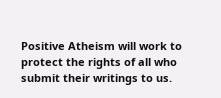Positive Atheism will work to protect the rights of all who submit their writings to us.